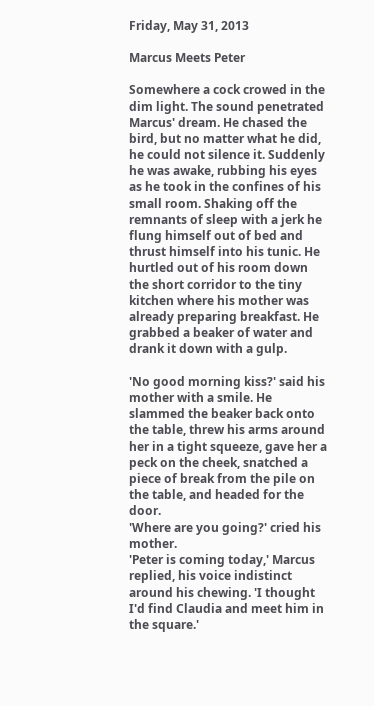Friday, May 31, 2013

Marcus Meets Peter

Somewhere a cock crowed in the dim light. The sound penetrated Marcus' dream. He chased the bird, but no matter what he did, he could not silence it. Suddenly he was awake, rubbing his eyes as he took in the confines of his small room. Shaking off the remnants of sleep with a jerk he flung himself out of bed and thrust himself into his tunic. He hurtled out of his room down the short corridor to the tiny kitchen where his mother was already preparing breakfast. He grabbed a beaker of water and drank it down with a gulp.

'No good morning kiss?' said his mother with a smile. He slammed the beaker back onto the table, threw his arms around her in a tight squeeze, gave her a peck on the cheek, snatched a piece of break from the pile on the table, and headed for the door.
'Where are you going?' cried his mother.
'Peter is coming today,' Marcus replied, his voice indistinct around his chewing. 'I thought I'd find Claudia and meet him in the square.'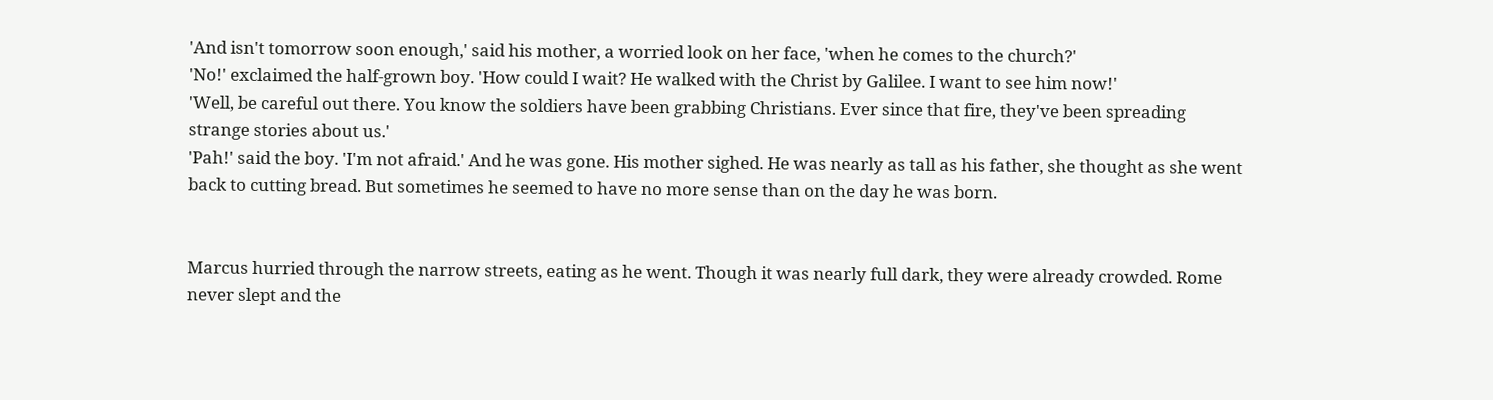'And isn't tomorrow soon enough,' said his mother, a worried look on her face, 'when he comes to the church?'
'No!' exclaimed the half-grown boy. 'How could I wait? He walked with the Christ by Galilee. I want to see him now!'
'Well, be careful out there. You know the soldiers have been grabbing Christians. Ever since that fire, they've been spreading strange stories about us.'
'Pah!' said the boy. 'I'm not afraid.' And he was gone. His mother sighed. He was nearly as tall as his father, she thought as she went back to cutting bread. But sometimes he seemed to have no more sense than on the day he was born.


Marcus hurried through the narrow streets, eating as he went. Though it was nearly full dark, they were already crowded. Rome never slept and the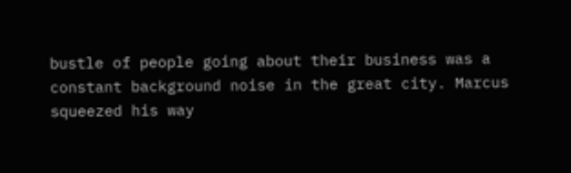bustle of people going about their business was a constant background noise in the great city. Marcus squeezed his way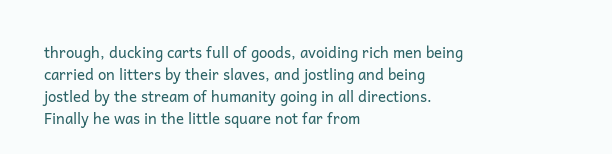through, ducking carts full of goods, avoiding rich men being carried on litters by their slaves, and jostling and being jostled by the stream of humanity going in all directions. Finally he was in the little square not far from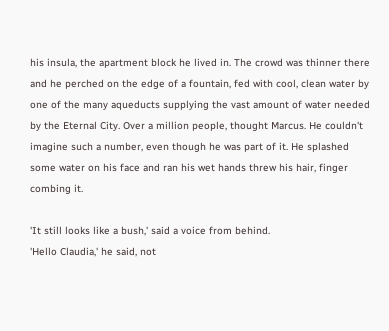his insula, the apartment block he lived in. The crowd was thinner there and he perched on the edge of a fountain, fed with cool, clean water by one of the many aqueducts supplying the vast amount of water needed by the Eternal City. Over a million people, thought Marcus. He couldn't imagine such a number, even though he was part of it. He splashed some water on his face and ran his wet hands threw his hair, finger combing it.

'It still looks like a bush,' said a voice from behind.
'Hello Claudia,' he said, not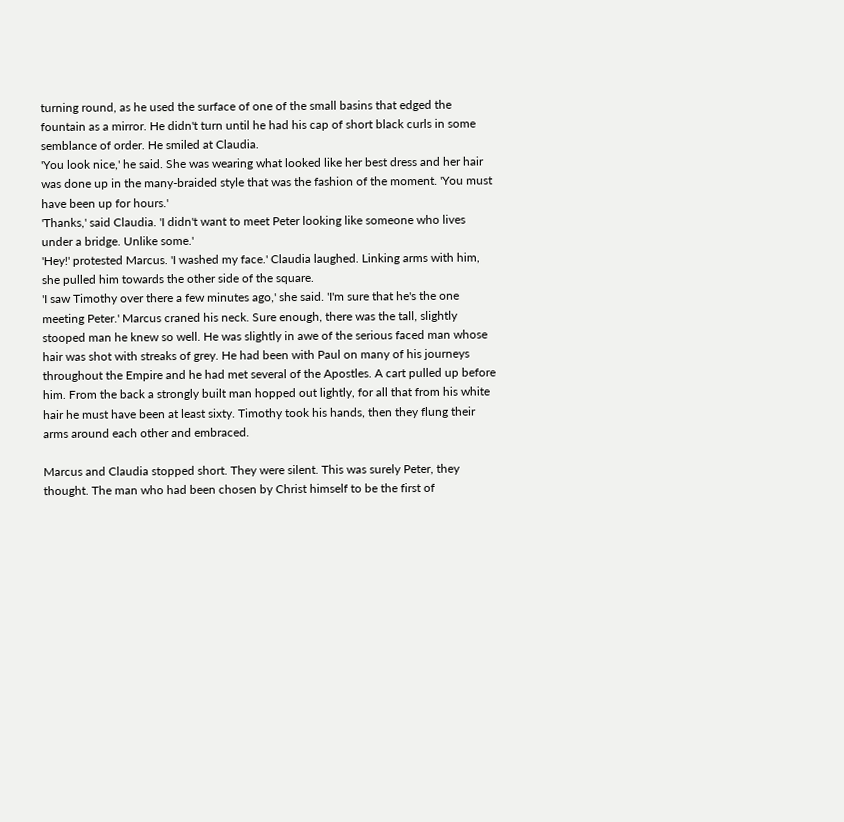turning round, as he used the surface of one of the small basins that edged the fountain as a mirror. He didn't turn until he had his cap of short black curls in some semblance of order. He smiled at Claudia.
'You look nice,' he said. She was wearing what looked like her best dress and her hair was done up in the many-braided style that was the fashion of the moment. 'You must have been up for hours.'
'Thanks,' said Claudia. 'I didn't want to meet Peter looking like someone who lives under a bridge. Unlike some.'
'Hey!' protested Marcus. 'I washed my face.' Claudia laughed. Linking arms with him, she pulled him towards the other side of the square.
'I saw Timothy over there a few minutes ago,' she said. 'I'm sure that he's the one meeting Peter.' Marcus craned his neck. Sure enough, there was the tall, slightly stooped man he knew so well. He was slightly in awe of the serious faced man whose hair was shot with streaks of grey. He had been with Paul on many of his journeys throughout the Empire and he had met several of the Apostles. A cart pulled up before him. From the back a strongly built man hopped out lightly, for all that from his white hair he must have been at least sixty. Timothy took his hands, then they flung their arms around each other and embraced.

Marcus and Claudia stopped short. They were silent. This was surely Peter, they thought. The man who had been chosen by Christ himself to be the first of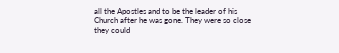all the Apostles and to be the leader of his Church after he was gone. They were so close they could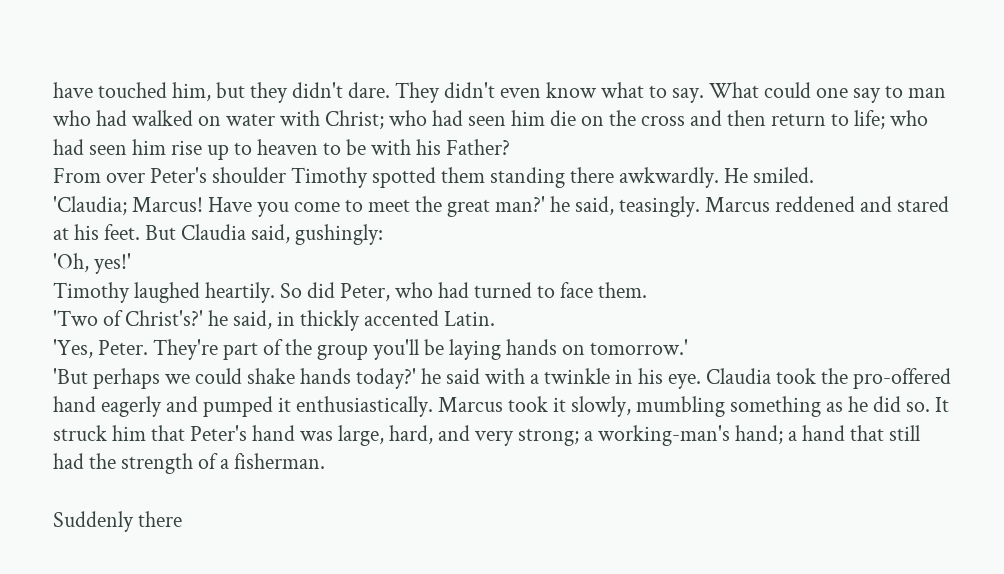have touched him, but they didn't dare. They didn't even know what to say. What could one say to man who had walked on water with Christ; who had seen him die on the cross and then return to life; who had seen him rise up to heaven to be with his Father?
From over Peter's shoulder Timothy spotted them standing there awkwardly. He smiled.
'Claudia; Marcus! Have you come to meet the great man?' he said, teasingly. Marcus reddened and stared at his feet. But Claudia said, gushingly:
'Oh, yes!'
Timothy laughed heartily. So did Peter, who had turned to face them.
'Two of Christ's?' he said, in thickly accented Latin.
'Yes, Peter. They're part of the group you'll be laying hands on tomorrow.'
'But perhaps we could shake hands today?' he said with a twinkle in his eye. Claudia took the pro-offered hand eagerly and pumped it enthusiastically. Marcus took it slowly, mumbling something as he did so. It struck him that Peter's hand was large, hard, and very strong; a working-man's hand; a hand that still had the strength of a fisherman.

Suddenly there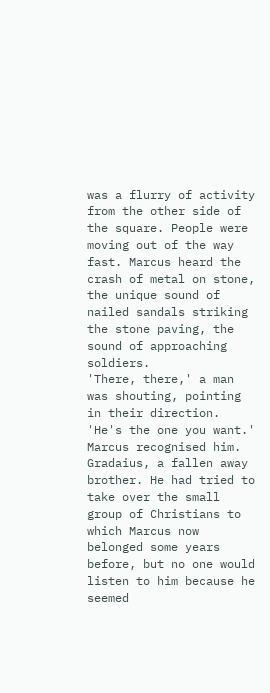was a flurry of activity from the other side of the square. People were moving out of the way fast. Marcus heard the crash of metal on stone, the unique sound of nailed sandals striking the stone paving, the sound of approaching soldiers.
'There, there,' a man was shouting, pointing in their direction. 'He's the one you want.' Marcus recognised him. Gradaius, a fallen away brother. He had tried to take over the small group of Christians to which Marcus now belonged some years before, but no one would listen to him because he seemed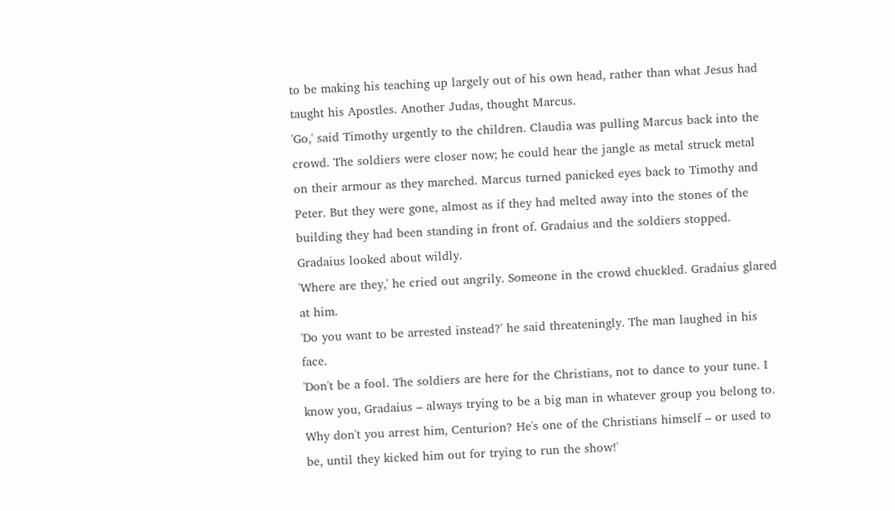to be making his teaching up largely out of his own head, rather than what Jesus had taught his Apostles. Another Judas, thought Marcus.
'Go,' said Timothy urgently to the children. Claudia was pulling Marcus back into the crowd. The soldiers were closer now; he could hear the jangle as metal struck metal on their armour as they marched. Marcus turned panicked eyes back to Timothy and Peter. But they were gone, almost as if they had melted away into the stones of the building they had been standing in front of. Gradaius and the soldiers stopped. Gradaius looked about wildly.
'Where are they,' he cried out angrily. Someone in the crowd chuckled. Gradaius glared at him.
'Do you want to be arrested instead?' he said threateningly. The man laughed in his face.
'Don't be a fool. The soldiers are here for the Christians, not to dance to your tune. I know you, Gradaius – always trying to be a big man in whatever group you belong to. Why don't you arrest him, Centurion? He's one of the Christians himself – or used to be, until they kicked him out for trying to run the show!'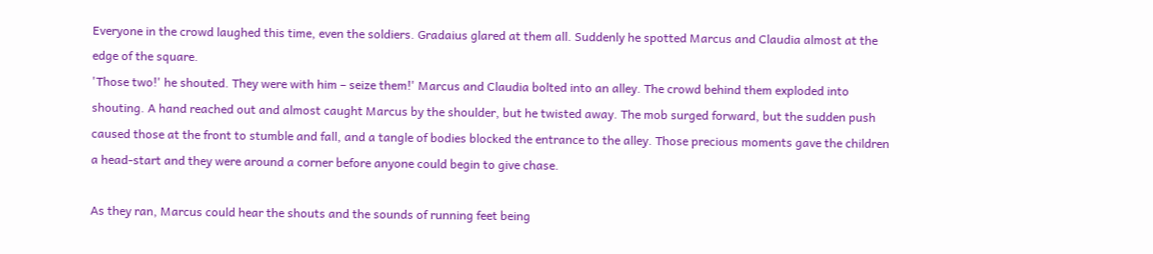Everyone in the crowd laughed this time, even the soldiers. Gradaius glared at them all. Suddenly he spotted Marcus and Claudia almost at the edge of the square.
'Those two!' he shouted. They were with him – seize them!' Marcus and Claudia bolted into an alley. The crowd behind them exploded into shouting. A hand reached out and almost caught Marcus by the shoulder, but he twisted away. The mob surged forward, but the sudden push caused those at the front to stumble and fall, and a tangle of bodies blocked the entrance to the alley. Those precious moments gave the children a head-start and they were around a corner before anyone could begin to give chase.

As they ran, Marcus could hear the shouts and the sounds of running feet being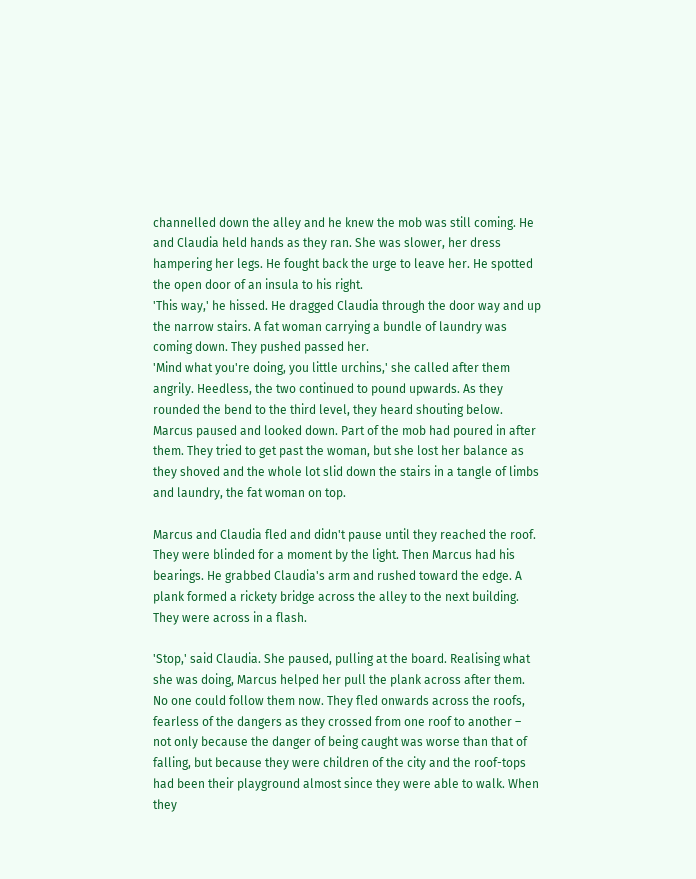channelled down the alley and he knew the mob was still coming. He and Claudia held hands as they ran. She was slower, her dress hampering her legs. He fought back the urge to leave her. He spotted the open door of an insula to his right.
'This way,' he hissed. He dragged Claudia through the door way and up the narrow stairs. A fat woman carrying a bundle of laundry was coming down. They pushed passed her.
'Mind what you're doing, you little urchins,' she called after them angrily. Heedless, the two continued to pound upwards. As they rounded the bend to the third level, they heard shouting below. Marcus paused and looked down. Part of the mob had poured in after them. They tried to get past the woman, but she lost her balance as they shoved and the whole lot slid down the stairs in a tangle of limbs and laundry, the fat woman on top.

Marcus and Claudia fled and didn't pause until they reached the roof. They were blinded for a moment by the light. Then Marcus had his bearings. He grabbed Claudia's arm and rushed toward the edge. A plank formed a rickety bridge across the alley to the next building. They were across in a flash.

'Stop,' said Claudia. She paused, pulling at the board. Realising what she was doing, Marcus helped her pull the plank across after them. No one could follow them now. They fled onwards across the roofs, fearless of the dangers as they crossed from one roof to another – not only because the danger of being caught was worse than that of falling, but because they were children of the city and the roof-tops had been their playground almost since they were able to walk. When they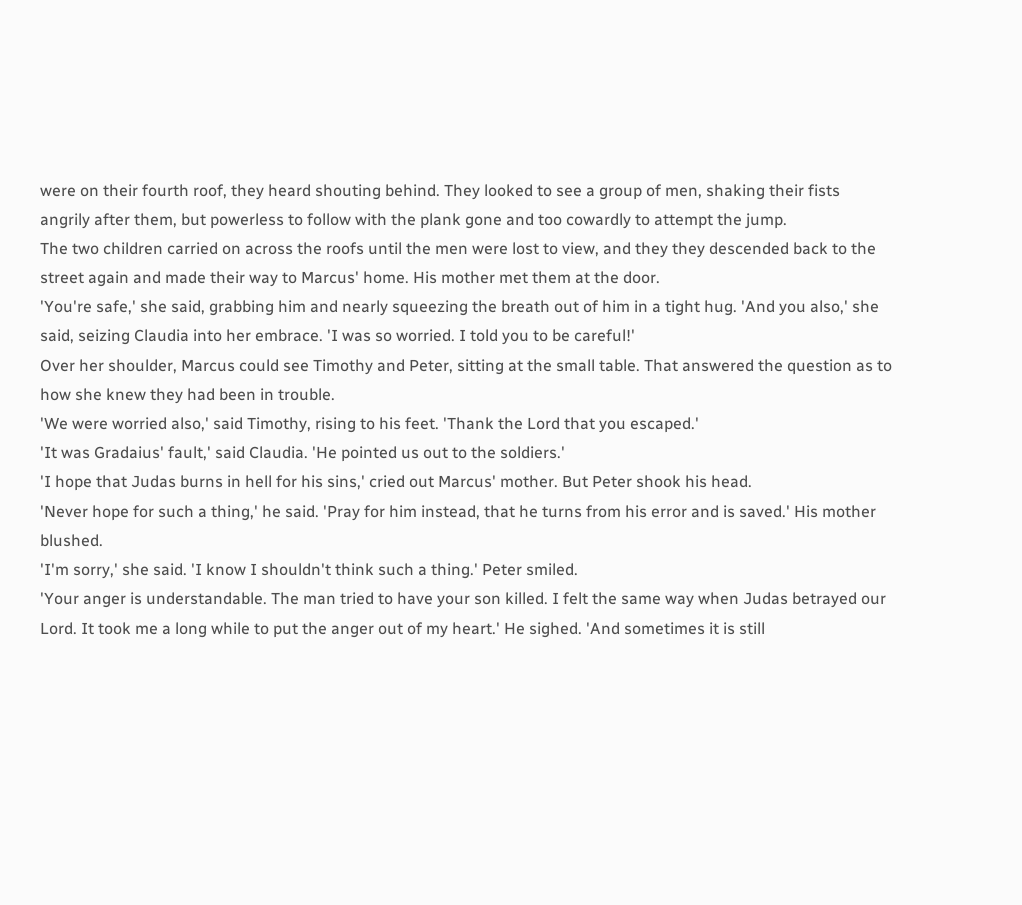were on their fourth roof, they heard shouting behind. They looked to see a group of men, shaking their fists angrily after them, but powerless to follow with the plank gone and too cowardly to attempt the jump.
The two children carried on across the roofs until the men were lost to view, and they they descended back to the street again and made their way to Marcus' home. His mother met them at the door.
'You're safe,' she said, grabbing him and nearly squeezing the breath out of him in a tight hug. 'And you also,' she said, seizing Claudia into her embrace. 'I was so worried. I told you to be careful!'
Over her shoulder, Marcus could see Timothy and Peter, sitting at the small table. That answered the question as to how she knew they had been in trouble.
'We were worried also,' said Timothy, rising to his feet. 'Thank the Lord that you escaped.'
'It was Gradaius' fault,' said Claudia. 'He pointed us out to the soldiers.'
'I hope that Judas burns in hell for his sins,' cried out Marcus' mother. But Peter shook his head.
'Never hope for such a thing,' he said. 'Pray for him instead, that he turns from his error and is saved.' His mother blushed.
'I'm sorry,' she said. 'I know I shouldn't think such a thing.' Peter smiled.
'Your anger is understandable. The man tried to have your son killed. I felt the same way when Judas betrayed our Lord. It took me a long while to put the anger out of my heart.' He sighed. 'And sometimes it is still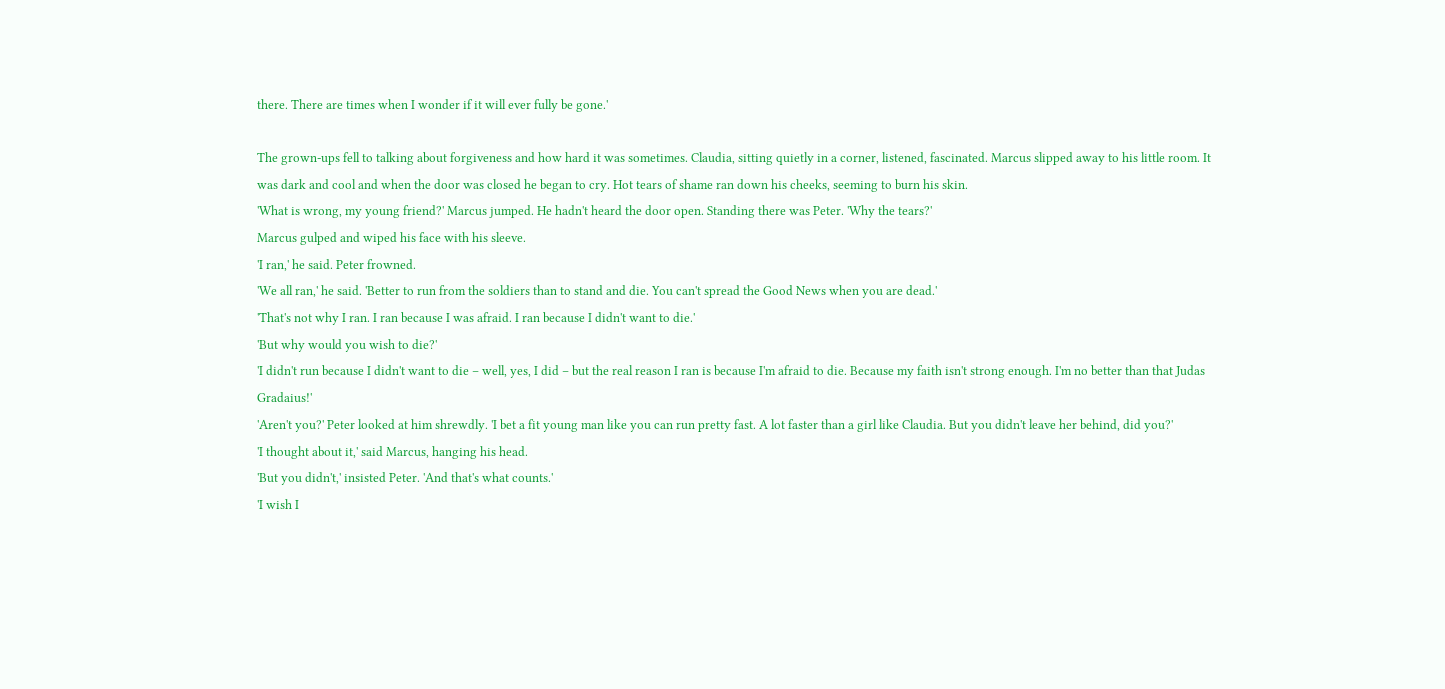there. There are times when I wonder if it will ever fully be gone.'

The grown-ups fell to talking about forgiveness and how hard it was sometimes. Claudia, sitting quietly in a corner, listened, fascinated. Marcus slipped away to his little room. It was dark and cool and when the door was closed he began to cry. Hot tears of shame ran down his cheeks, seeming to burn his skin.
'What is wrong, my young friend?' Marcus jumped. He hadn't heard the door open. Standing there was Peter. 'Why the tears?'
Marcus gulped and wiped his face with his sleeve.
'I ran,' he said. Peter frowned.
'We all ran,' he said. 'Better to run from the soldiers than to stand and die. You can't spread the Good News when you are dead.'
'That's not why I ran. I ran because I was afraid. I ran because I didn't want to die.'
'But why would you wish to die?'
'I didn't run because I didn't want to die – well, yes, I did – but the real reason I ran is because I'm afraid to die. Because my faith isn't strong enough. I'm no better than that Judas Gradaius!'
'Aren't you?' Peter looked at him shrewdly. 'I bet a fit young man like you can run pretty fast. A lot faster than a girl like Claudia. But you didn't leave her behind, did you?'
'I thought about it,' said Marcus, hanging his head.
'But you didn't,' insisted Peter. 'And that's what counts.'
'I wish I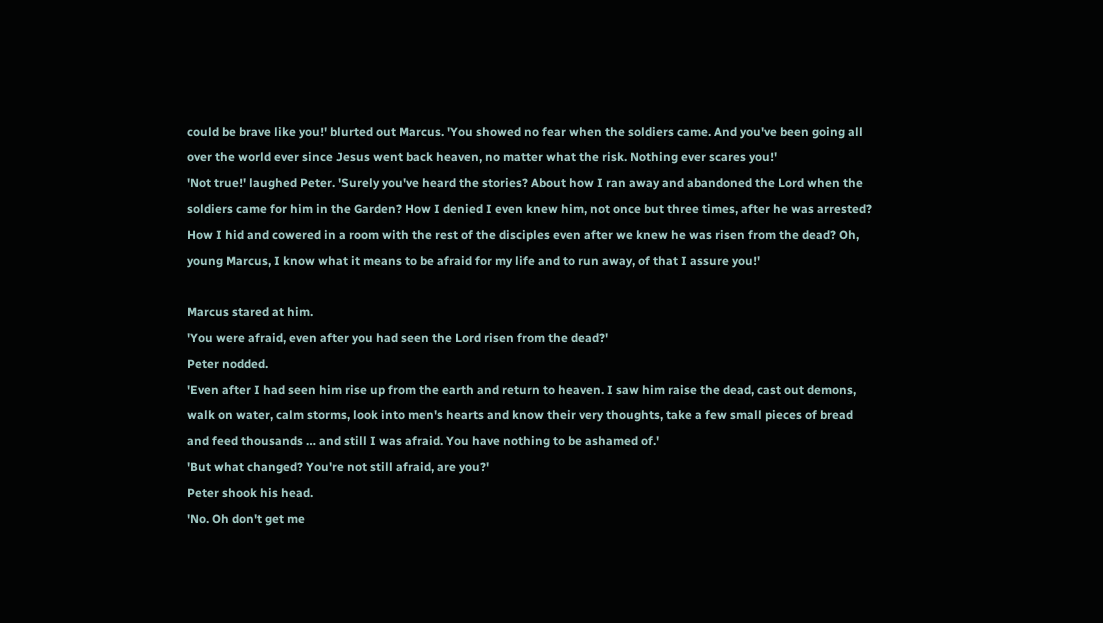could be brave like you!' blurted out Marcus. 'You showed no fear when the soldiers came. And you've been going all over the world ever since Jesus went back heaven, no matter what the risk. Nothing ever scares you!'
'Not true!' laughed Peter. 'Surely you've heard the stories? About how I ran away and abandoned the Lord when the soldiers came for him in the Garden? How I denied I even knew him, not once but three times, after he was arrested? How I hid and cowered in a room with the rest of the disciples even after we knew he was risen from the dead? Oh, young Marcus, I know what it means to be afraid for my life and to run away, of that I assure you!'

Marcus stared at him.
'You were afraid, even after you had seen the Lord risen from the dead?'
Peter nodded.
'Even after I had seen him rise up from the earth and return to heaven. I saw him raise the dead, cast out demons, walk on water, calm storms, look into men's hearts and know their very thoughts, take a few small pieces of bread and feed thousands … and still I was afraid. You have nothing to be ashamed of.'
'But what changed? You're not still afraid, are you?'
Peter shook his head.
'No. Oh don't get me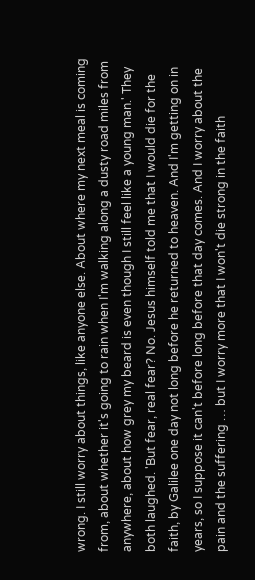wrong. I still worry about things, like anyone else. About where my next meal is coming from, about whether it's going to rain when I'm walking along a dusty road miles from anywhere, about how grey my beard is even though I still feel like a young man.' They both laughed. 'But fear, real fear? No. Jesus himself told me that I would die for the faith, by Galilee one day not long before he returned to heaven. And I'm getting on in years, so I suppose it can't before long before that day comes. And I worry about the pain and the suffering … but I worry more that I won't die strong in the faith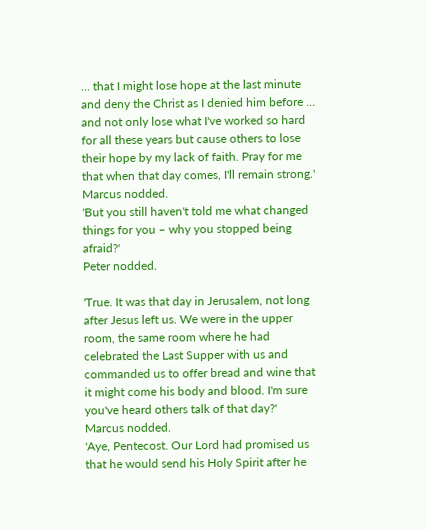… that I might lose hope at the last minute and deny the Christ as I denied him before … and not only lose what I've worked so hard for all these years but cause others to lose their hope by my lack of faith. Pray for me that when that day comes, I'll remain strong.'
Marcus nodded.
'But you still haven't told me what changed things for you – why you stopped being afraid?'
Peter nodded.

'True. It was that day in Jerusalem, not long after Jesus left us. We were in the upper room, the same room where he had celebrated the Last Supper with us and commanded us to offer bread and wine that it might come his body and blood. I'm sure you've heard others talk of that day?'
Marcus nodded.
'Aye, Pentecost. Our Lord had promised us that he would send his Holy Spirit after he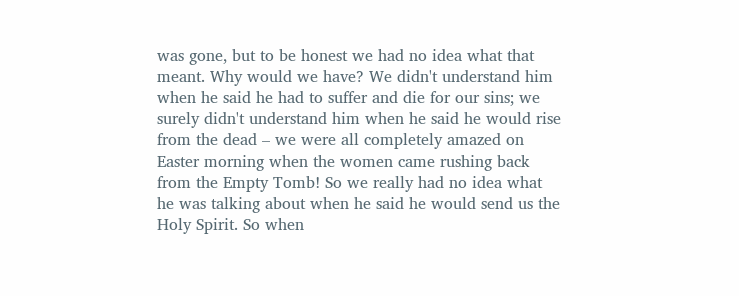was gone, but to be honest we had no idea what that meant. Why would we have? We didn't understand him when he said he had to suffer and die for our sins; we surely didn't understand him when he said he would rise from the dead – we were all completely amazed on Easter morning when the women came rushing back from the Empty Tomb! So we really had no idea what he was talking about when he said he would send us the Holy Spirit. So when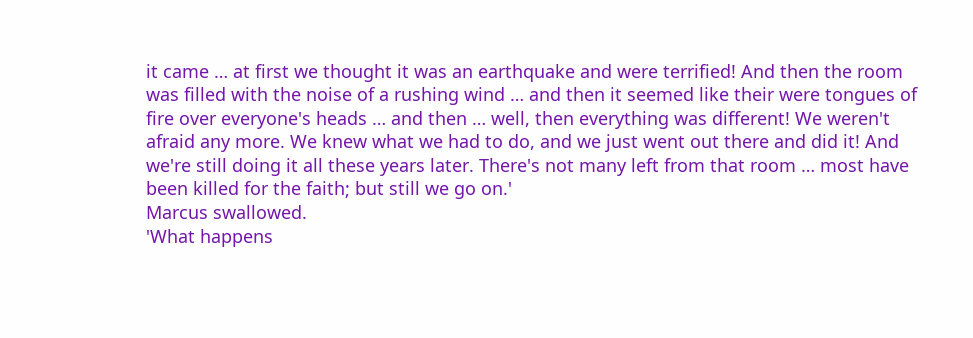it came … at first we thought it was an earthquake and were terrified! And then the room was filled with the noise of a rushing wind … and then it seemed like their were tongues of fire over everyone's heads … and then … well, then everything was different! We weren't afraid any more. We knew what we had to do, and we just went out there and did it! And we're still doing it all these years later. There's not many left from that room … most have been killed for the faith; but still we go on.'
Marcus swallowed.
'What happens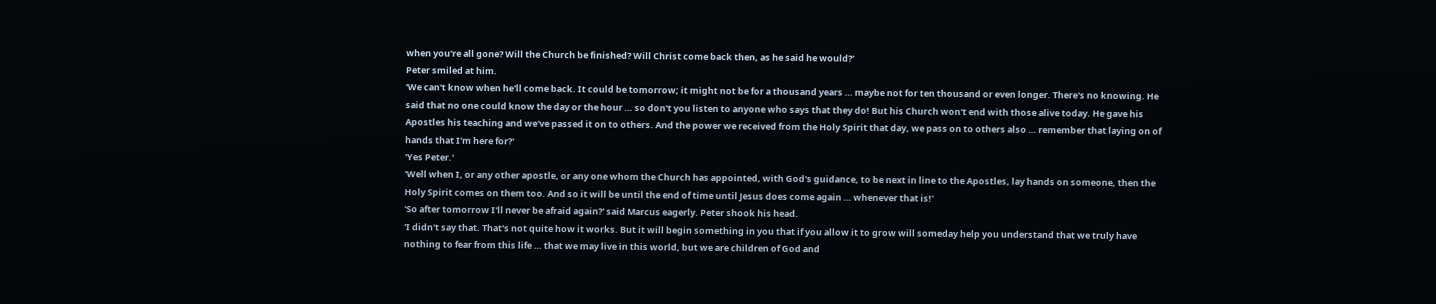when you're all gone? Will the Church be finished? Will Christ come back then, as he said he would?'
Peter smiled at him.
'We can't know when he'll come back. It could be tomorrow; it might not be for a thousand years … maybe not for ten thousand or even longer. There's no knowing. He said that no one could know the day or the hour … so don't you listen to anyone who says that they do! But his Church won't end with those alive today. He gave his Apostles his teaching and we've passed it on to others. And the power we received from the Holy Spirit that day, we pass on to others also … remember that laying on of hands that I'm here for?'
'Yes Peter.'
'Well when I, or any other apostle, or any one whom the Church has appointed, with God's guidance, to be next in line to the Apostles, lay hands on someone, then the Holy Spirit comes on them too. And so it will be until the end of time until Jesus does come again … whenever that is!'
'So after tomorrow I'll never be afraid again?' said Marcus eagerly. Peter shook his head.
'I didn't say that. That's not quite how it works. But it will begin something in you that if you allow it to grow will someday help you understand that we truly have nothing to fear from this life … that we may live in this world, but we are children of God and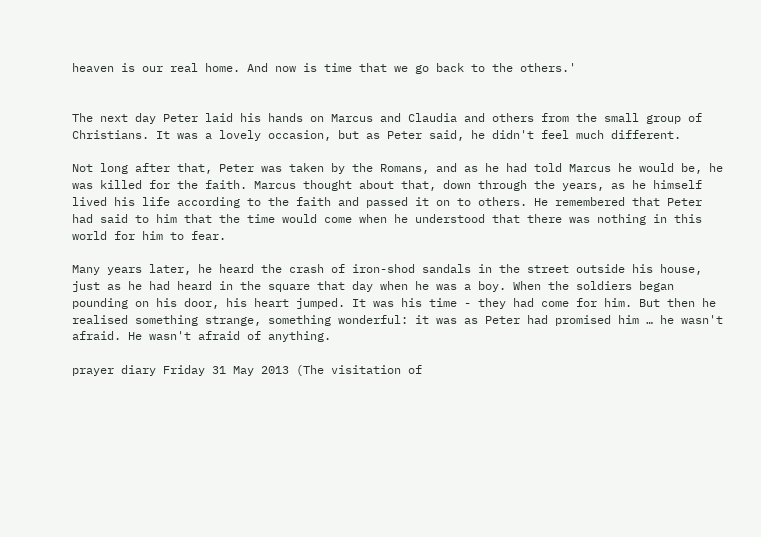heaven is our real home. And now is time that we go back to the others.'


The next day Peter laid his hands on Marcus and Claudia and others from the small group of Christians. It was a lovely occasion, but as Peter said, he didn't feel much different.

Not long after that, Peter was taken by the Romans, and as he had told Marcus he would be, he was killed for the faith. Marcus thought about that, down through the years, as he himself lived his life according to the faith and passed it on to others. He remembered that Peter had said to him that the time would come when he understood that there was nothing in this world for him to fear.

Many years later, he heard the crash of iron-shod sandals in the street outside his house, just as he had heard in the square that day when he was a boy. When the soldiers began pounding on his door, his heart jumped. It was his time - they had come for him. But then he realised something strange, something wonderful: it was as Peter had promised him … he wasn't afraid. He wasn't afraid of anything.

prayer diary Friday 31 May 2013 (The visitation of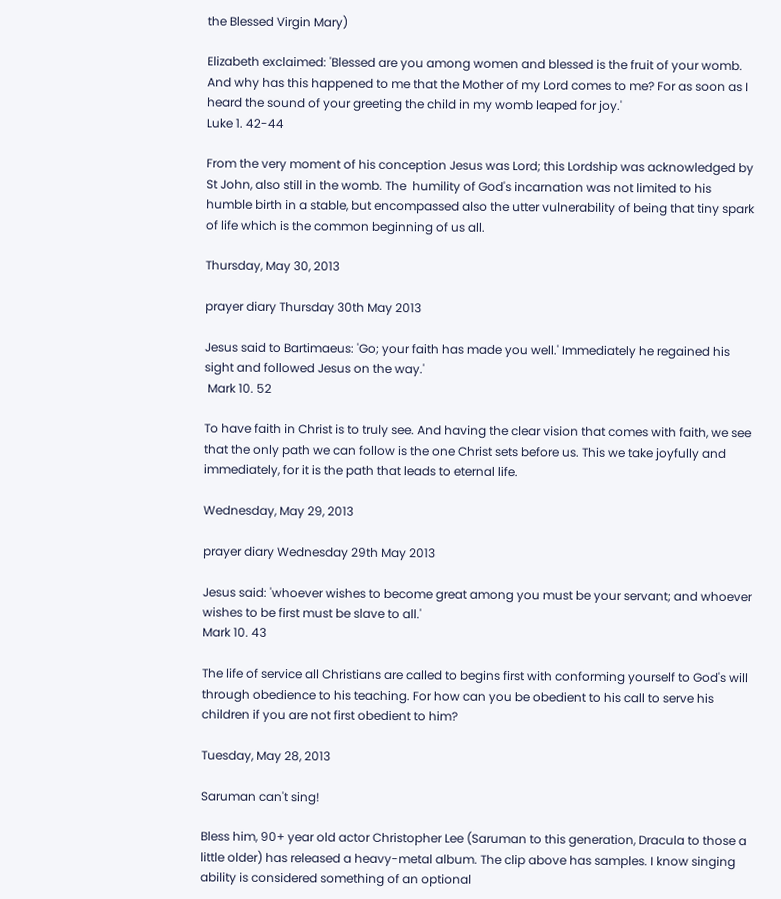the Blessed Virgin Mary)

Elizabeth exclaimed: 'Blessed are you among women and blessed is the fruit of your womb. And why has this happened to me that the Mother of my Lord comes to me? For as soon as I heard the sound of your greeting the child in my womb leaped for joy.'
Luke 1. 42-44

From the very moment of his conception Jesus was Lord; this Lordship was acknowledged by St John, also still in the womb. The  humility of God's incarnation was not limited to his humble birth in a stable, but encompassed also the utter vulnerability of being that tiny spark of life which is the common beginning of us all.

Thursday, May 30, 2013

prayer diary Thursday 30th May 2013

Jesus said to Bartimaeus: 'Go; your faith has made you well.' Immediately he regained his sight and followed Jesus on the way.'
 Mark 10. 52

To have faith in Christ is to truly see. And having the clear vision that comes with faith, we see that the only path we can follow is the one Christ sets before us. This we take joyfully and immediately, for it is the path that leads to eternal life.

Wednesday, May 29, 2013

prayer diary Wednesday 29th May 2013

Jesus said: 'whoever wishes to become great among you must be your servant; and whoever wishes to be first must be slave to all.'
Mark 10. 43

The life of service all Christians are called to begins first with conforming yourself to God's will through obedience to his teaching. For how can you be obedient to his call to serve his children if you are not first obedient to him?

Tuesday, May 28, 2013

Saruman can't sing!

Bless him, 90+ year old actor Christopher Lee (Saruman to this generation, Dracula to those a little older) has released a heavy-metal album. The clip above has samples. I know singing ability is considered something of an optional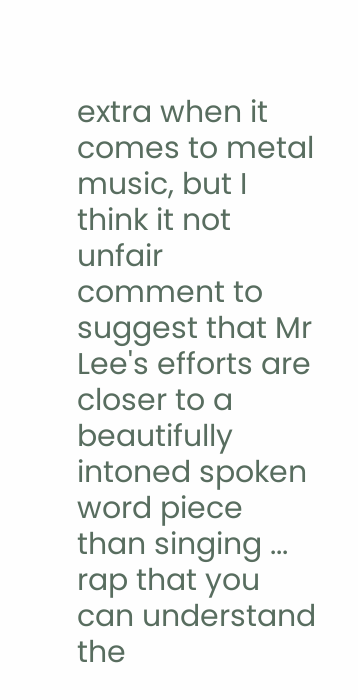extra when it comes to metal music, but I think it not unfair comment to suggest that Mr Lee's efforts are closer to a beautifully intoned spoken word piece than singing ... rap that you can understand the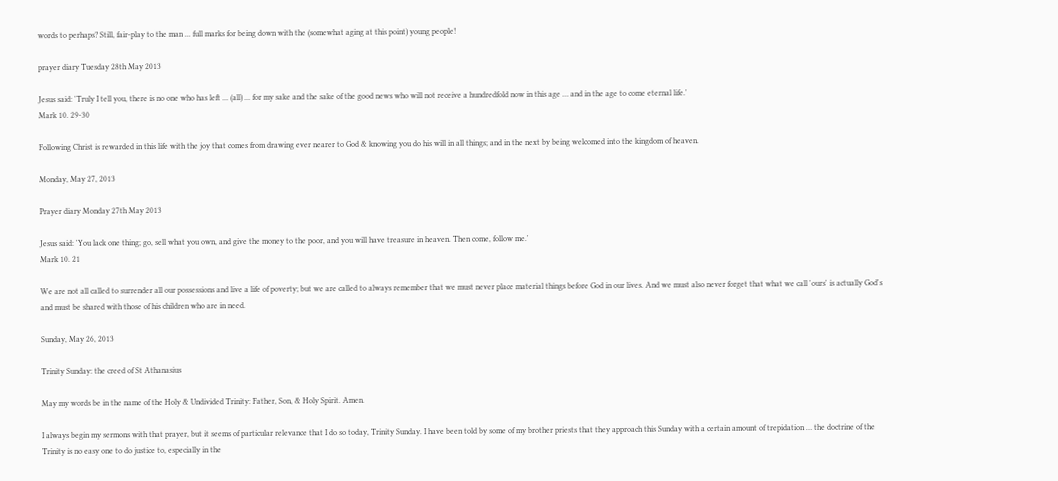words to perhaps? Still, fair-play to the man ... full marks for being down with the (somewhat aging at this point) young people!

prayer diary Tuesday 28th May 2013

Jesus said: 'Truly I tell you, there is no one who has left ... (all) ... for my sake and the sake of the good news who will not receive a hundredfold now in this age … and in the age to come eternal life.'
Mark 10. 29-30

Following Christ is rewarded in this life with the joy that comes from drawing ever nearer to God & knowing you do his will in all things; and in the next by being welcomed into the kingdom of heaven.

Monday, May 27, 2013

Prayer diary Monday 27th May 2013

Jesus said: 'You lack one thing; go, sell what you own, and give the money to the poor, and you will have treasure in heaven. Then come, follow me.'
Mark 10. 21

We are not all called to surrender all our possessions and live a life of poverty; but we are called to always remember that we must never place material things before God in our lives. And we must also never forget that what we call 'ours' is actually God's and must be shared with those of his children who are in need.

Sunday, May 26, 2013

Trinity Sunday: the creed of St Athanasius

May my words be in the name of the Holy & Undivided Trinity: Father, Son, & Holy Spirit. Amen.

I always begin my sermons with that prayer, but it seems of particular relevance that I do so today, Trinity Sunday. I have been told by some of my brother priests that they approach this Sunday with a certain amount of trepidation … the doctrine of the Trinity is no easy one to do justice to, especially in the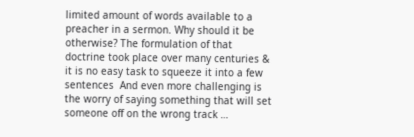limited amount of words available to a preacher in a sermon. Why should it be otherwise? The formulation of that doctrine took place over many centuries & it is no easy task to squeeze it into a few sentences  And even more challenging is the worry of saying something that will set someone off on the wrong track …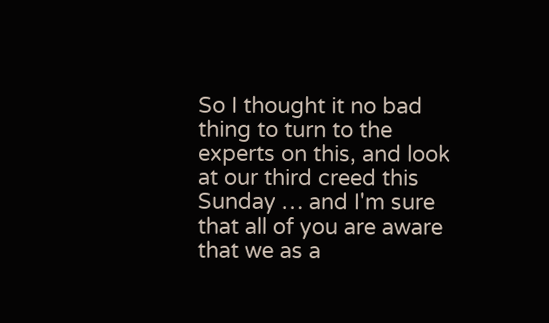So I thought it no bad thing to turn to the experts on this, and look at our third creed this Sunday … and I'm sure that all of you are aware that we as a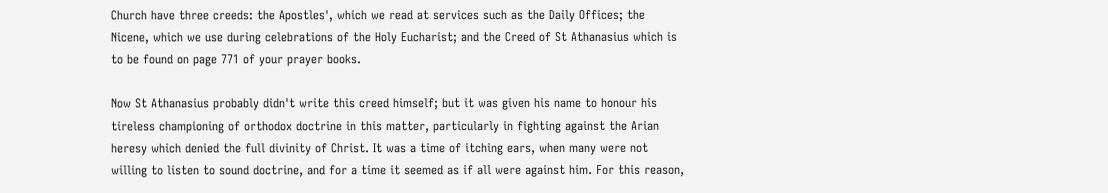Church have three creeds: the Apostles', which we read at services such as the Daily Offices; the Nicene, which we use during celebrations of the Holy Eucharist; and the Creed of St Athanasius which is to be found on page 771 of your prayer books.

Now St Athanasius probably didn't write this creed himself; but it was given his name to honour his tireless championing of orthodox doctrine in this matter, particularly in fighting against the Arian heresy which denied the full divinity of Christ. It was a time of itching ears, when many were not willing to listen to sound doctrine, and for a time it seemed as if all were against him. For this reason,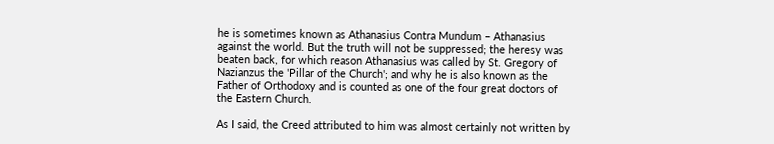he is sometimes known as Athanasius Contra Mundum – Athanasius against the world. But the truth will not be suppressed; the heresy was beaten back, for which reason Athanasius was called by St. Gregory of Nazianzus the 'Pillar of the Church'; and why he is also known as the Father of Orthodoxy and is counted as one of the four great doctors of the Eastern Church.

As I said, the Creed attributed to him was almost certainly not written by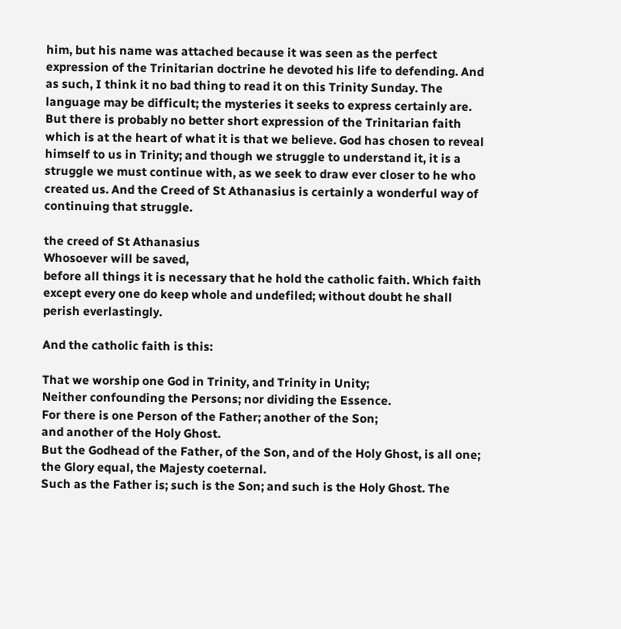him, but his name was attached because it was seen as the perfect expression of the Trinitarian doctrine he devoted his life to defending. And as such, I think it no bad thing to read it on this Trinity Sunday. The language may be difficult; the mysteries it seeks to express certainly are. But there is probably no better short expression of the Trinitarian faith which is at the heart of what it is that we believe. God has chosen to reveal himself to us in Trinity; and though we struggle to understand it, it is a struggle we must continue with, as we seek to draw ever closer to he who created us. And the Creed of St Athanasius is certainly a wonderful way of continuing that struggle.

the creed of St Athanasius
Whosoever will be saved,
before all things it is necessary that he hold the catholic faith. Which faith except every one do keep whole and undefiled; without doubt he shall perish everlastingly.

And the catholic faith is this:

That we worship one God in Trinity, and Trinity in Unity;
Neither confounding the Persons; nor dividing the Essence.
For there is one Person of the Father; another of the Son;
and another of the Holy Ghost.
But the Godhead of the Father, of the Son, and of the Holy Ghost, is all one;
the Glory equal, the Majesty coeternal.
Such as the Father is; such is the Son; and such is the Holy Ghost. The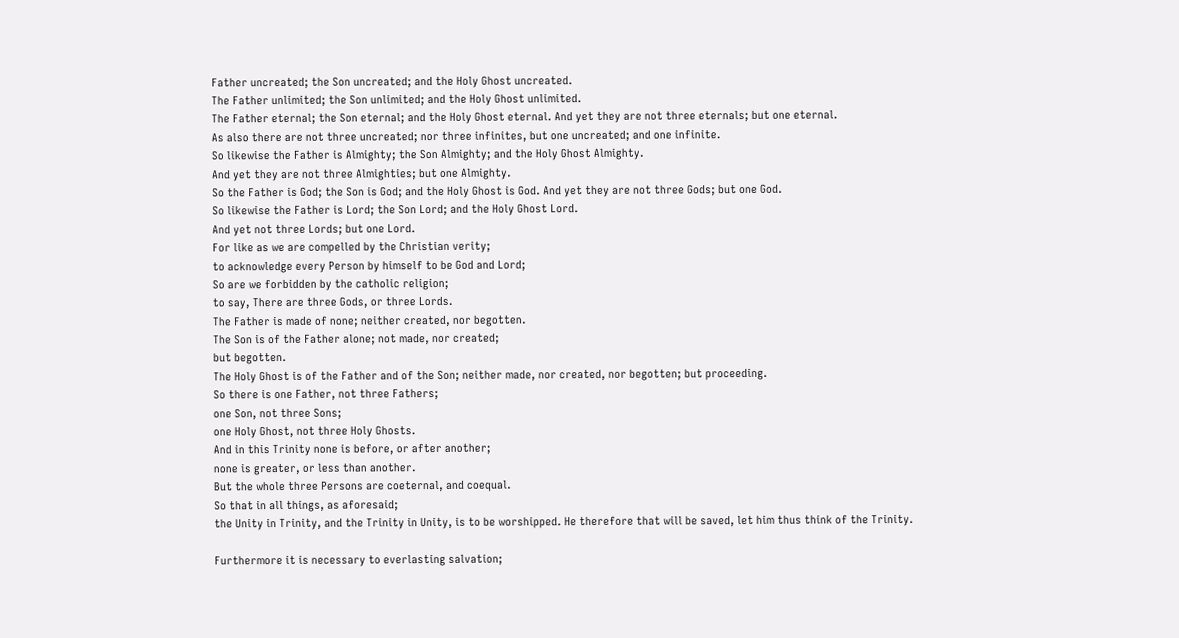Father uncreated; the Son uncreated; and the Holy Ghost uncreated.
The Father unlimited; the Son unlimited; and the Holy Ghost unlimited.
The Father eternal; the Son eternal; and the Holy Ghost eternal. And yet they are not three eternals; but one eternal.
As also there are not three uncreated; nor three infinites, but one uncreated; and one infinite.
So likewise the Father is Almighty; the Son Almighty; and the Holy Ghost Almighty.
And yet they are not three Almighties; but one Almighty.
So the Father is God; the Son is God; and the Holy Ghost is God. And yet they are not three Gods; but one God.
So likewise the Father is Lord; the Son Lord; and the Holy Ghost Lord.
And yet not three Lords; but one Lord.
For like as we are compelled by the Christian verity;
to acknowledge every Person by himself to be God and Lord;
So are we forbidden by the catholic religion;
to say, There are three Gods, or three Lords.
The Father is made of none; neither created, nor begotten.
The Son is of the Father alone; not made, nor created;
but begotten.
The Holy Ghost is of the Father and of the Son; neither made, nor created, nor begotten; but proceeding.
So there is one Father, not three Fathers;
one Son, not three Sons;
one Holy Ghost, not three Holy Ghosts.
And in this Trinity none is before, or after another;
none is greater, or less than another.
But the whole three Persons are coeternal, and coequal.
So that in all things, as aforesaid;
the Unity in Trinity, and the Trinity in Unity, is to be worshipped. He therefore that will be saved, let him thus think of the Trinity.

Furthermore it is necessary to everlasting salvation;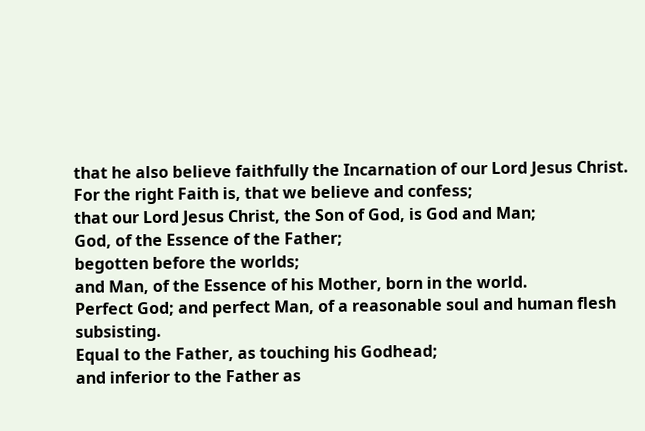that he also believe faithfully the Incarnation of our Lord Jesus Christ.
For the right Faith is, that we believe and confess;
that our Lord Jesus Christ, the Son of God, is God and Man;
God, of the Essence of the Father;
begotten before the worlds;
and Man, of the Essence of his Mother, born in the world.
Perfect God; and perfect Man, of a reasonable soul and human flesh subsisting.
Equal to the Father, as touching his Godhead;
and inferior to the Father as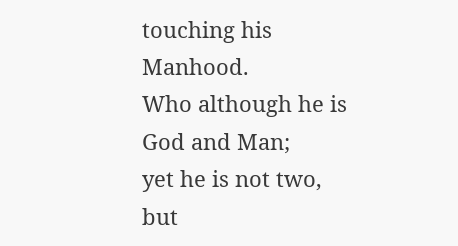touching his Manhood.
Who although he is God and Man;
yet he is not two, but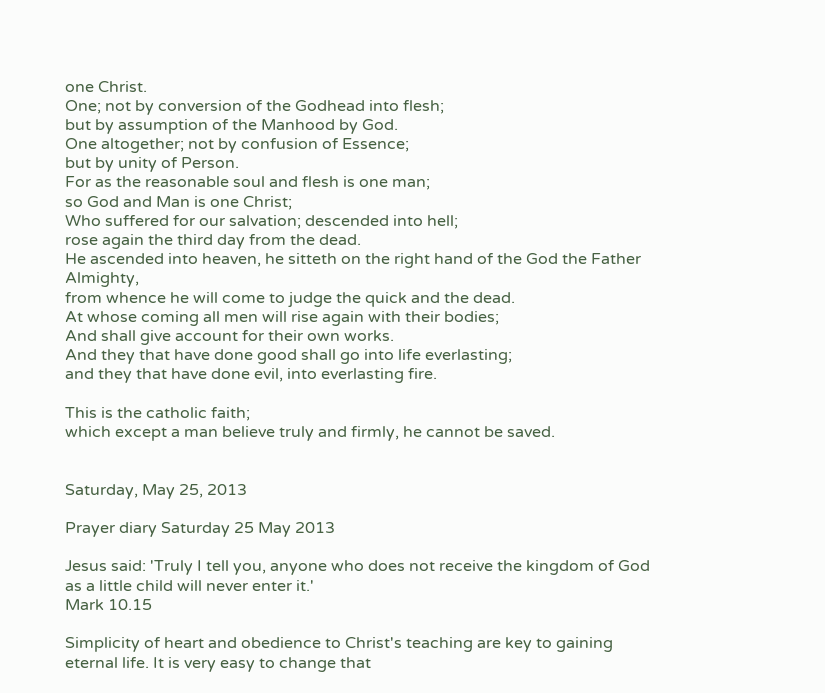one Christ.
One; not by conversion of the Godhead into flesh;
but by assumption of the Manhood by God.
One altogether; not by confusion of Essence;
but by unity of Person.
For as the reasonable soul and flesh is one man;
so God and Man is one Christ;
Who suffered for our salvation; descended into hell;
rose again the third day from the dead.
He ascended into heaven, he sitteth on the right hand of the God the Father Almighty,
from whence he will come to judge the quick and the dead.
At whose coming all men will rise again with their bodies;
And shall give account for their own works.
And they that have done good shall go into life everlasting;
and they that have done evil, into everlasting fire.

This is the catholic faith;
which except a man believe truly and firmly, he cannot be saved.


Saturday, May 25, 2013

Prayer diary Saturday 25 May 2013

Jesus said: 'Truly I tell you, anyone who does not receive the kingdom of God as a little child will never enter it.'
Mark 10.15

Simplicity of heart and obedience to Christ's teaching are key to gaining eternal life. It is very easy to change that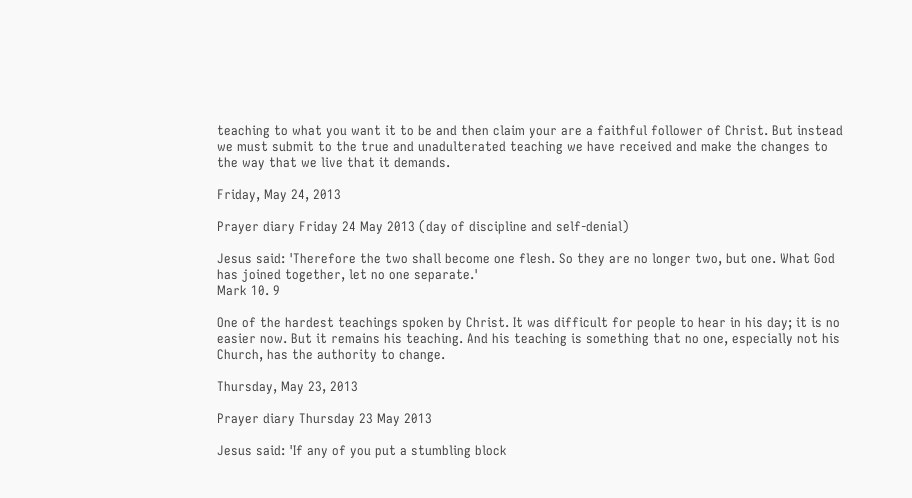teaching to what you want it to be and then claim your are a faithful follower of Christ. But instead we must submit to the true and unadulterated teaching we have received and make the changes to the way that we live that it demands.

Friday, May 24, 2013

Prayer diary Friday 24 May 2013 (day of discipline and self-denial)

Jesus said: 'Therefore the two shall become one flesh. So they are no longer two, but one. What God has joined together, let no one separate.'
Mark 10. 9

One of the hardest teachings spoken by Christ. It was difficult for people to hear in his day; it is no easier now. But it remains his teaching. And his teaching is something that no one, especially not his Church, has the authority to change.

Thursday, May 23, 2013

Prayer diary Thursday 23 May 2013

Jesus said: 'If any of you put a stumbling block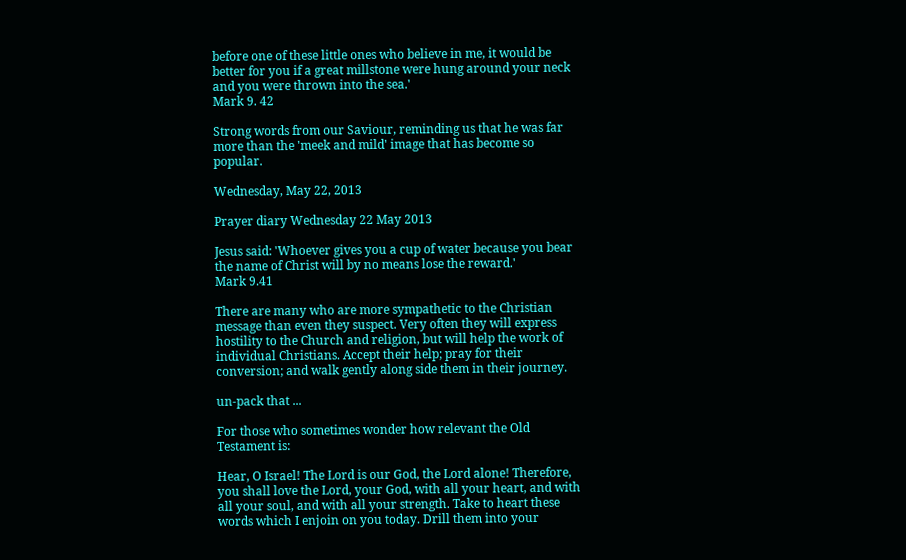before one of these little ones who believe in me, it would be better for you if a great millstone were hung around your neck and you were thrown into the sea.'
Mark 9. 42

Strong words from our Saviour, reminding us that he was far more than the 'meek and mild' image that has become so popular.

Wednesday, May 22, 2013

Prayer diary Wednesday 22 May 2013

Jesus said: 'Whoever gives you a cup of water because you bear the name of Christ will by no means lose the reward.'
Mark 9.41

There are many who are more sympathetic to the Christian message than even they suspect. Very often they will express hostility to the Church and religion, but will help the work of individual Christians. Accept their help; pray for their conversion; and walk gently along side them in their journey.

un-pack that ...

For those who sometimes wonder how relevant the Old Testament is:

Hear, O Israel! The Lord is our God, the Lord alone! Therefore, you shall love the Lord, your God, with all your heart, and with all your soul, and with all your strength. Take to heart these words which I enjoin on you today. Drill them into your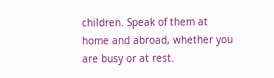children. Speak of them at home and abroad, whether you are busy or at rest.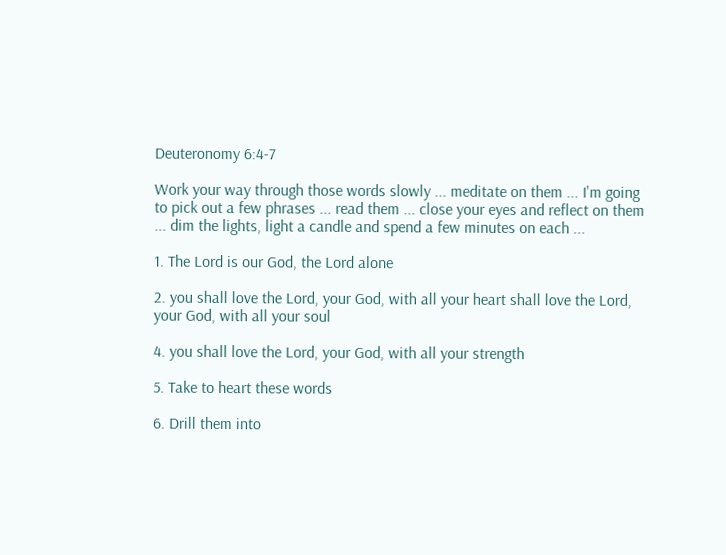Deuteronomy 6:4-7

Work your way through those words slowly ... meditate on them ... I'm going to pick out a few phrases ... read them ... close your eyes and reflect on them  ... dim the lights, light a candle and spend a few minutes on each ...

1. The Lord is our God, the Lord alone

2. you shall love the Lord, your God, with all your heart shall love the Lord, your God, with all your soul

4. you shall love the Lord, your God, with all your strength

5. Take to heart these words

6. Drill them into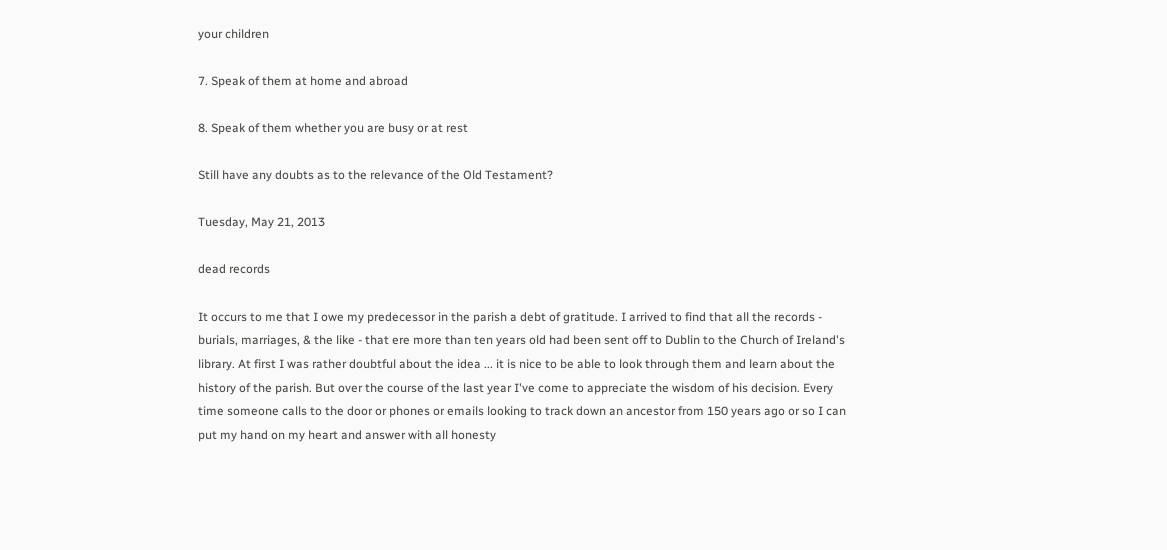your children

7. Speak of them at home and abroad

8. Speak of them whether you are busy or at rest

Still have any doubts as to the relevance of the Old Testament?

Tuesday, May 21, 2013

dead records

It occurs to me that I owe my predecessor in the parish a debt of gratitude. I arrived to find that all the records - burials, marriages, & the like - that ere more than ten years old had been sent off to Dublin to the Church of Ireland's library. At first I was rather doubtful about the idea ... it is nice to be able to look through them and learn about the history of the parish. But over the course of the last year I've come to appreciate the wisdom of his decision. Every time someone calls to the door or phones or emails looking to track down an ancestor from 150 years ago or so I can put my hand on my heart and answer with all honesty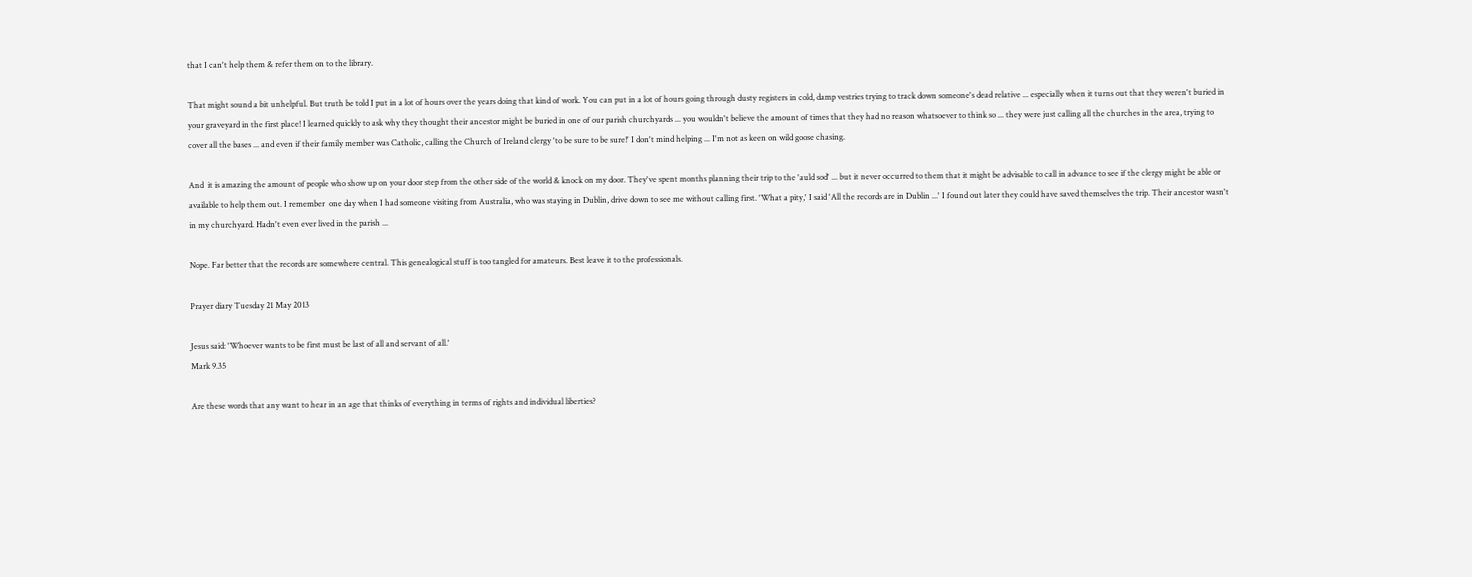that I can't help them & refer them on to the library.

That might sound a bit unhelpful. But truth be told I put in a lot of hours over the years doing that kind of work. You can put in a lot of hours going through dusty registers in cold, damp vestries trying to track down someone's dead relative ... especially when it turns out that they weren't buried in your graveyard in the first place! I learned quickly to ask why they thought their ancestor might be buried in one of our parish churchyards ... you wouldn't believe the amount of times that they had no reason whatsoever to think so ... they were just calling all the churches in the area, trying to cover all the bases ... and even if their family member was Catholic, calling the Church of Ireland clergy 'to be sure to be sure!' I don't mind helping ... I'm not as keen on wild goose chasing.

And  it is amazing the amount of people who show up on your door step from the other side of the world & knock on my door. They've spent months planning their trip to the 'auld sod' ... but it never occurred to them that it might be advisable to call in advance to see if the clergy might be able or available to help them out. I remember  one day when I had someone visiting from Australia, who was staying in Dublin, drive down to see me without calling first. 'What a pity,' I said 'All the records are in Dublin ...' I found out later they could have saved themselves the trip. Their ancestor wasn't in my churchyard. Hadn't even ever lived in the parish ...

Nope. Far better that the records are somewhere central. This genealogical stuff is too tangled for amateurs. Best leave it to the professionals.

Prayer diary Tuesday 21 May 2013

Jesus said: 'Whoever wants to be first must be last of all and servant of all.'
Mark 9.35

Are these words that any want to hear in an age that thinks of everything in terms of rights and individual liberties?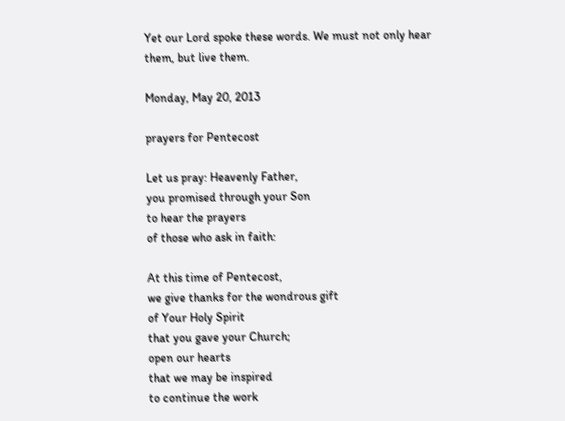Yet our Lord spoke these words. We must not only hear them, but live them.

Monday, May 20, 2013

prayers for Pentecost

Let us pray: Heavenly Father,
you promised through your Son
to hear the prayers
of those who ask in faith:

At this time of Pentecost,
we give thanks for the wondrous gift
of Your Holy Spirit
that you gave your Church;
open our hearts
that we may be inspired
to continue the work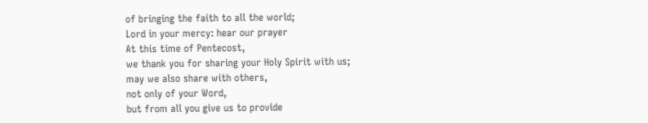of bringing the faith to all the world;
Lord in your mercy: hear our prayer
At this time of Pentecost,
we thank you for sharing your Holy Spirit with us;
may we also share with others,
not only of your Word,
but from all you give us to provide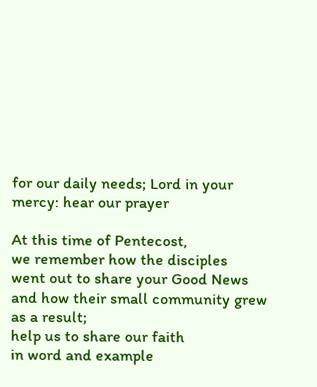for our daily needs; Lord in your mercy: hear our prayer

At this time of Pentecost,
we remember how the disciples
went out to share your Good News
and how their small community grew as a result;
help us to share our faith
in word and example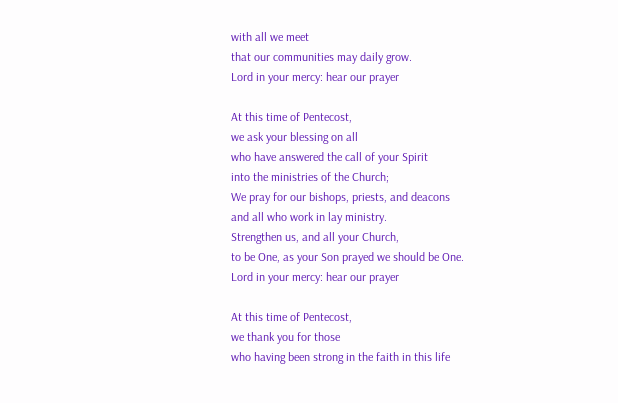with all we meet
that our communities may daily grow.
Lord in your mercy: hear our prayer

At this time of Pentecost,
we ask your blessing on all
who have answered the call of your Spirit
into the ministries of the Church;
We pray for our bishops, priests, and deacons
and all who work in lay ministry.
Strengthen us, and all your Church,
to be One, as your Son prayed we should be One.
Lord in your mercy: hear our prayer

At this time of Pentecost,
we thank you for those
who having been strong in the faith in this life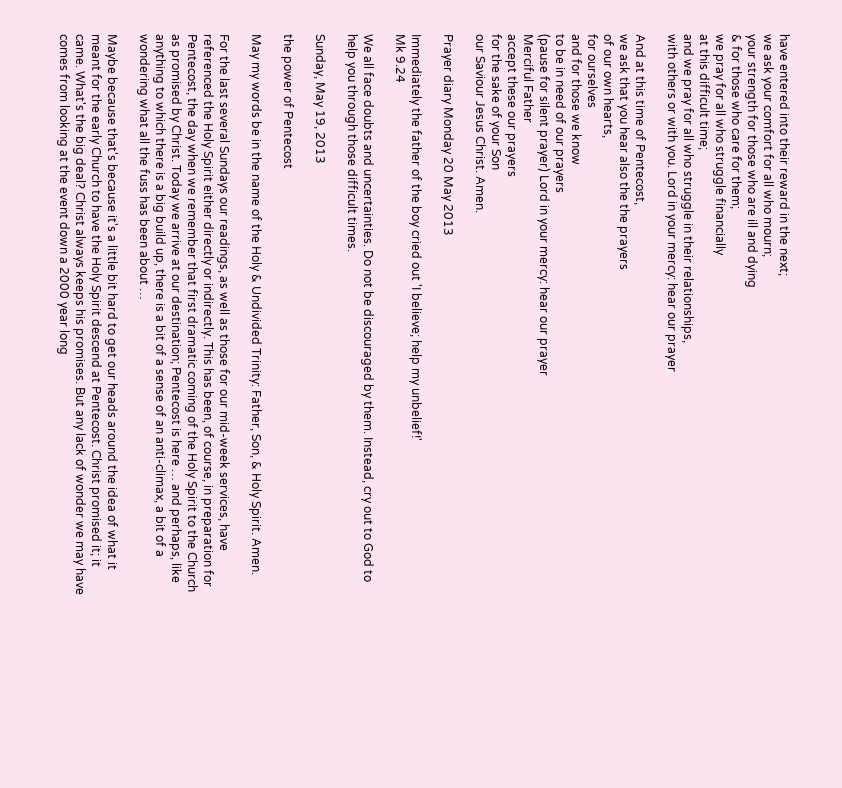have entered into their reward in the next;
we ask your comfort for all who mourn;
your strength for those who are ill and dying
& for those who care for them;
we pray for all who struggle financially
at this difficult time;
and we pray for all who struggle in their relationships,
with others or with you. Lord in your mercy: hear our prayer

And at this time of Pentecost,
we ask that you hear also the the prayers
of our own hearts,
for ourselves
and for those we know
to be in need of our prayers
(pause for silent prayer) Lord in your mercy: hear our prayer
Merciful Father
accept these our prayers
for the sake of your Son
our Saviour Jesus Christ. Amen.

Prayer diary Monday 20 May 2013

Immediately the father of the boy cried out 'I believe; help my unbelief!'
Mk 9.24

We all face doubts and uncertainties. Do not be discouraged by them. Instead, cry out to God to help you through those difficult times.

Sunday, May 19, 2013

the power of Pentecost

May my words be in the name of the Holy & Undivided Trinity: Father, Son, & Holy Spirit. Amen.

For the last several Sundays our readings, as well as those for our mid-week services, have referenced the Holy Spirit either directly or indirectly. This has been, of course, in preparation for Pentecost, the day when we remember that first dramatic coming of the Holy Spirit to the Church as promised by Christ. Today we arrive at our destination; Pentecost is here … and perhaps, like anything to which there is a big build up, there is a bit of a sense of an anti-climax, a bit of a wondering what all the fuss has been about …

Maybe because that's because it's a little bit hard to get our heads around the idea of what it meant for the early Church to have the Holy Spirit descend at Pentecost. Christ promised it; it came. What's the big deal? Christ always keeps his promises. But any lack of wonder we may have comes from looking at the event down a 2000 year long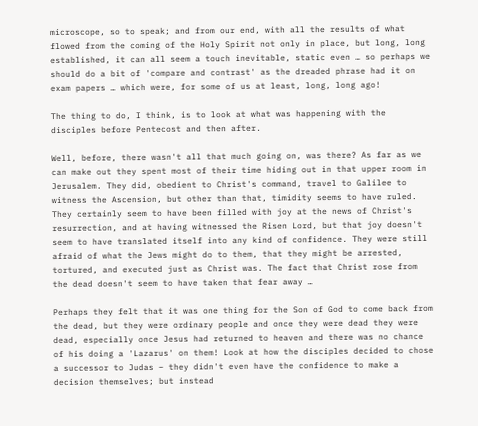microscope, so to speak; and from our end, with all the results of what flowed from the coming of the Holy Spirit not only in place, but long, long established, it can all seem a touch inevitable, static even … so perhaps we should do a bit of 'compare and contrast' as the dreaded phrase had it on exam papers … which were, for some of us at least, long, long ago!

The thing to do, I think, is to look at what was happening with the disciples before Pentecost and then after.

Well, before, there wasn't all that much going on, was there? As far as we can make out they spent most of their time hiding out in that upper room in Jerusalem. They did, obedient to Christ's command, travel to Galilee to witness the Ascension, but other than that, timidity seems to have ruled. They certainly seem to have been filled with joy at the news of Christ's resurrection, and at having witnessed the Risen Lord, but that joy doesn't seem to have translated itself into any kind of confidence. They were still afraid of what the Jews might do to them, that they might be arrested, tortured, and executed just as Christ was. The fact that Christ rose from the dead doesn't seem to have taken that fear away …

Perhaps they felt that it was one thing for the Son of God to come back from the dead, but they were ordinary people and once they were dead they were dead, especially once Jesus had returned to heaven and there was no chance of his doing a 'Lazarus' on them! Look at how the disciples decided to chose a successor to Judas – they didn't even have the confidence to make a decision themselves; but instead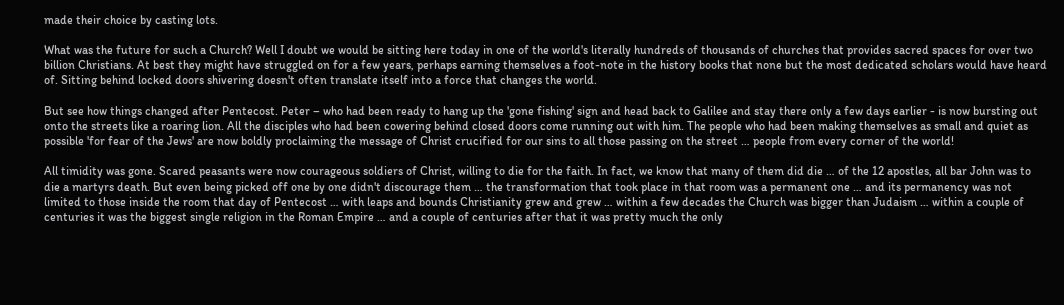made their choice by casting lots.

What was the future for such a Church? Well I doubt we would be sitting here today in one of the world's literally hundreds of thousands of churches that provides sacred spaces for over two billion Christians. At best they might have struggled on for a few years, perhaps earning themselves a foot-note in the history books that none but the most dedicated scholars would have heard of. Sitting behind locked doors shivering doesn't often translate itself into a force that changes the world.

But see how things changed after Pentecost. Peter – who had been ready to hang up the 'gone fishing' sign and head back to Galilee and stay there only a few days earlier - is now bursting out onto the streets like a roaring lion. All the disciples who had been cowering behind closed doors come running out with him. The people who had been making themselves as small and quiet as possible 'for fear of the Jews' are now boldly proclaiming the message of Christ crucified for our sins to all those passing on the street … people from every corner of the world!

All timidity was gone. Scared peasants were now courageous soldiers of Christ, willing to die for the faith. In fact, we know that many of them did die … of the 12 apostles, all bar John was to die a martyrs death. But even being picked off one by one didn't discourage them … the transformation that took place in that room was a permanent one … and its permanency was not limited to those inside the room that day of Pentecost … with leaps and bounds Christianity grew and grew … within a few decades the Church was bigger than Judaism … within a couple of centuries it was the biggest single religion in the Roman Empire … and a couple of centuries after that it was pretty much the only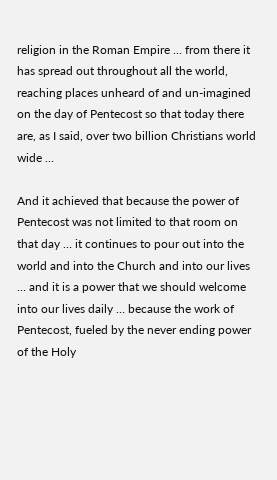religion in the Roman Empire … from there it has spread out throughout all the world, reaching places unheard of and un-imagined on the day of Pentecost so that today there are, as I said, over two billion Christians world wide …

And it achieved that because the power of Pentecost was not limited to that room on that day … it continues to pour out into the world and into the Church and into our lives … and it is a power that we should welcome into our lives daily … because the work of Pentecost, fueled by the never ending power of the Holy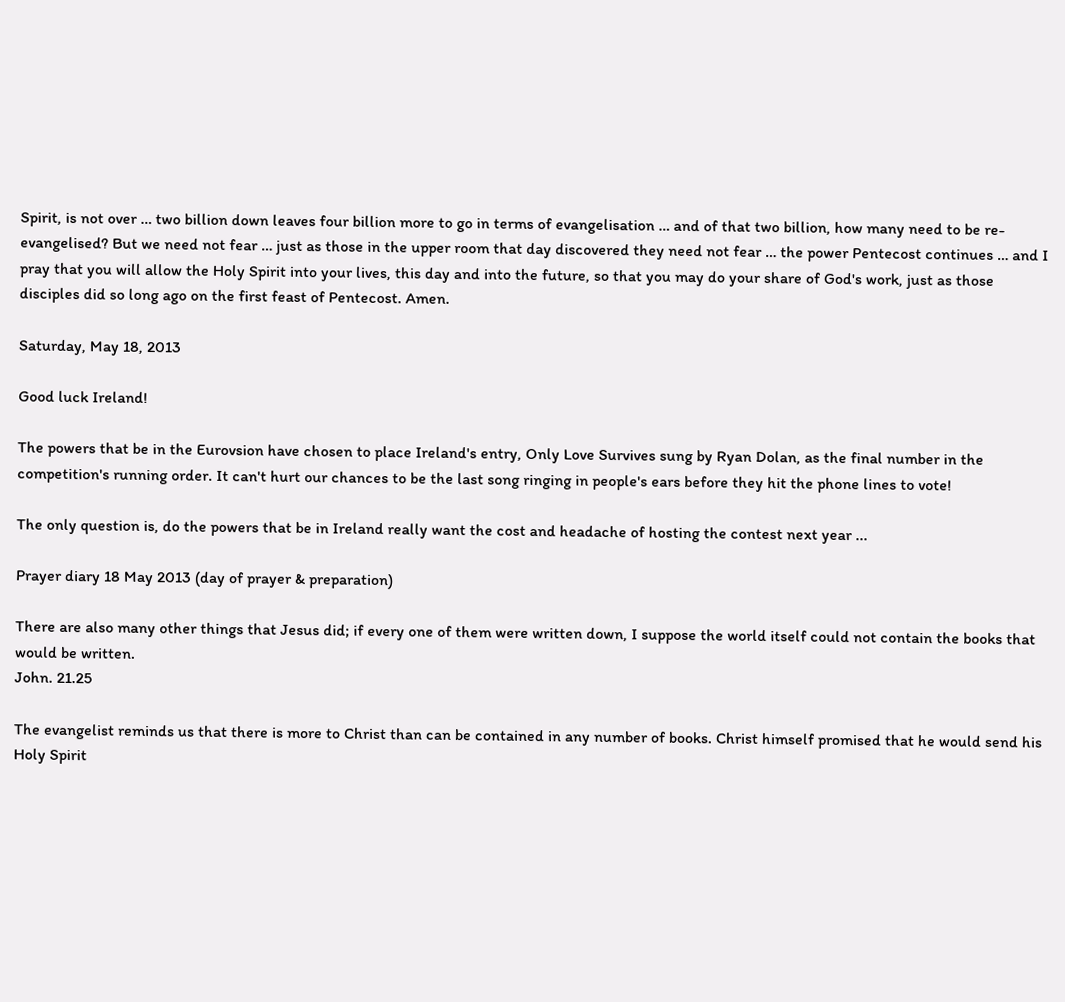Spirit, is not over … two billion down leaves four billion more to go in terms of evangelisation … and of that two billion, how many need to be re-evangelised? But we need not fear … just as those in the upper room that day discovered they need not fear … the power Pentecost continues … and I pray that you will allow the Holy Spirit into your lives, this day and into the future, so that you may do your share of God's work, just as those disciples did so long ago on the first feast of Pentecost. Amen.

Saturday, May 18, 2013

Good luck Ireland!

The powers that be in the Eurovsion have chosen to place Ireland's entry, Only Love Survives sung by Ryan Dolan, as the final number in the competition's running order. It can't hurt our chances to be the last song ringing in people's ears before they hit the phone lines to vote!

The only question is, do the powers that be in Ireland really want the cost and headache of hosting the contest next year ...

Prayer diary 18 May 2013 (day of prayer & preparation)

There are also many other things that Jesus did; if every one of them were written down, I suppose the world itself could not contain the books that would be written.
John. 21.25

The evangelist reminds us that there is more to Christ than can be contained in any number of books. Christ himself promised that he would send his Holy Spirit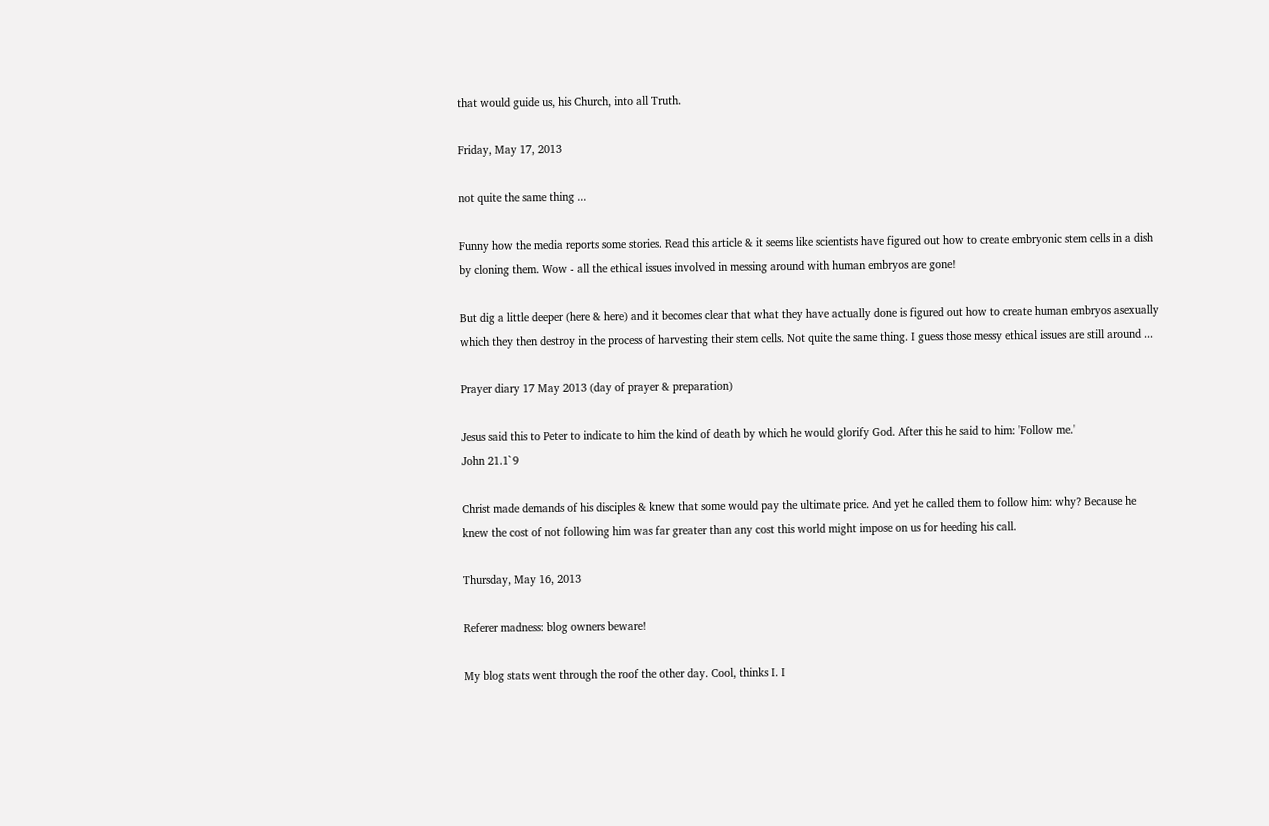that would guide us, his Church, into all Truth.

Friday, May 17, 2013

not quite the same thing ...

Funny how the media reports some stories. Read this article & it seems like scientists have figured out how to create embryonic stem cells in a dish by cloning them. Wow - all the ethical issues involved in messing around with human embryos are gone!

But dig a little deeper (here & here) and it becomes clear that what they have actually done is figured out how to create human embryos asexually which they then destroy in the process of harvesting their stem cells. Not quite the same thing. I guess those messy ethical issues are still around ...

Prayer diary 17 May 2013 (day of prayer & preparation)

Jesus said this to Peter to indicate to him the kind of death by which he would glorify God. After this he said to him: 'Follow me.'
John 21.1`9

Christ made demands of his disciples & knew that some would pay the ultimate price. And yet he called them to follow him: why? Because he knew the cost of not following him was far greater than any cost this world might impose on us for heeding his call.

Thursday, May 16, 2013

Referer madness: blog owners beware!

My blog stats went through the roof the other day. Cool, thinks I. I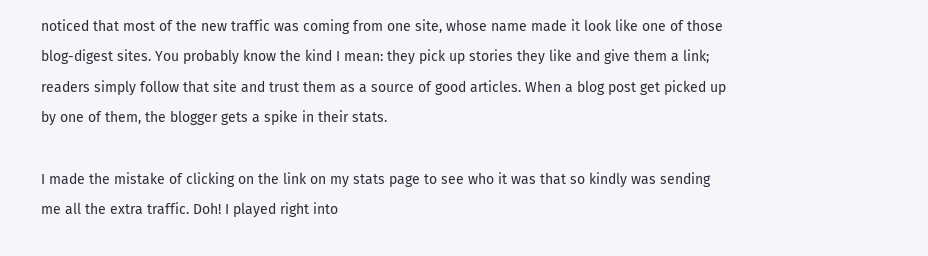noticed that most of the new traffic was coming from one site, whose name made it look like one of those blog-digest sites. You probably know the kind I mean: they pick up stories they like and give them a link; readers simply follow that site and trust them as a source of good articles. When a blog post get picked up by one of them, the blogger gets a spike in their stats.

I made the mistake of clicking on the link on my stats page to see who it was that so kindly was sending me all the extra traffic. Doh! I played right into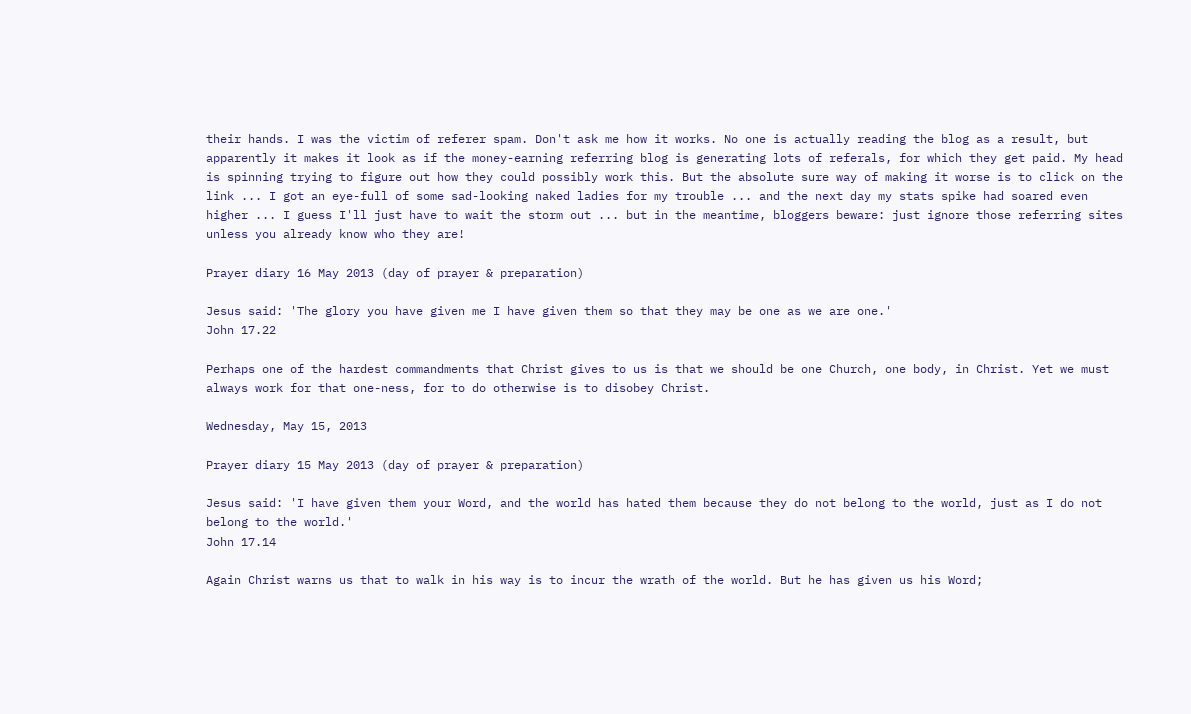their hands. I was the victim of referer spam. Don't ask me how it works. No one is actually reading the blog as a result, but apparently it makes it look as if the money-earning referring blog is generating lots of referals, for which they get paid. My head is spinning trying to figure out how they could possibly work this. But the absolute sure way of making it worse is to click on the link ... I got an eye-full of some sad-looking naked ladies for my trouble ... and the next day my stats spike had soared even higher ... I guess I'll just have to wait the storm out ... but in the meantime, bloggers beware: just ignore those referring sites unless you already know who they are!

Prayer diary 16 May 2013 (day of prayer & preparation)

Jesus said: 'The glory you have given me I have given them so that they may be one as we are one.'
John 17.22

Perhaps one of the hardest commandments that Christ gives to us is that we should be one Church, one body, in Christ. Yet we must always work for that one-ness, for to do otherwise is to disobey Christ.

Wednesday, May 15, 2013

Prayer diary 15 May 2013 (day of prayer & preparation)

Jesus said: 'I have given them your Word, and the world has hated them because they do not belong to the world, just as I do not belong to the world.'
John 17.14

Again Christ warns us that to walk in his way is to incur the wrath of the world. But he has given us his Word;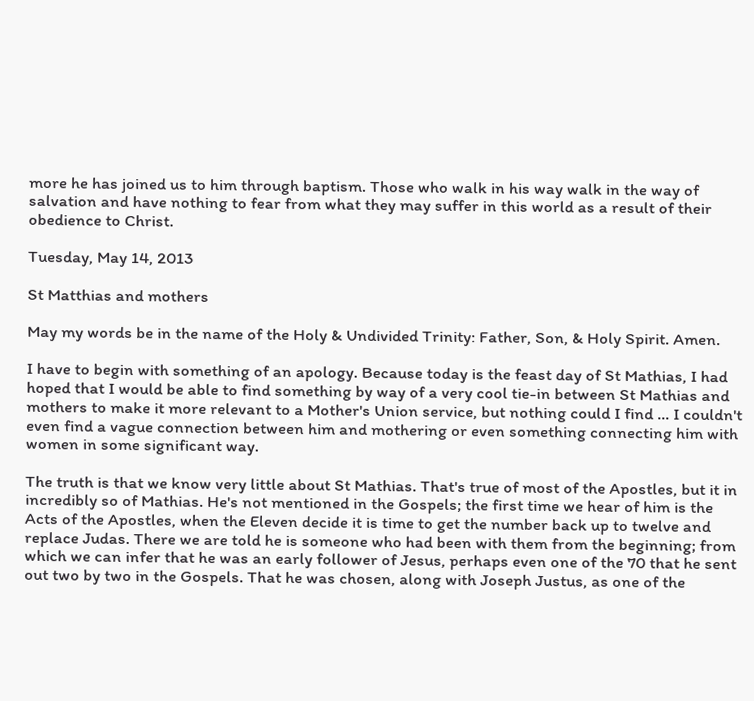more he has joined us to him through baptism. Those who walk in his way walk in the way of salvation and have nothing to fear from what they may suffer in this world as a result of their obedience to Christ.

Tuesday, May 14, 2013

St Matthias and mothers

May my words be in the name of the Holy & Undivided Trinity: Father, Son, & Holy Spirit. Amen.

I have to begin with something of an apology. Because today is the feast day of St Mathias, I had hoped that I would be able to find something by way of a very cool tie-in between St Mathias and mothers to make it more relevant to a Mother's Union service, but nothing could I find … I couldn't even find a vague connection between him and mothering or even something connecting him with women in some significant way.

The truth is that we know very little about St Mathias. That's true of most of the Apostles, but it in incredibly so of Mathias. He's not mentioned in the Gospels; the first time we hear of him is the Acts of the Apostles, when the Eleven decide it is time to get the number back up to twelve and replace Judas. There we are told he is someone who had been with them from the beginning; from which we can infer that he was an early follower of Jesus, perhaps even one of the 70 that he sent out two by two in the Gospels. That he was chosen, along with Joseph Justus, as one of the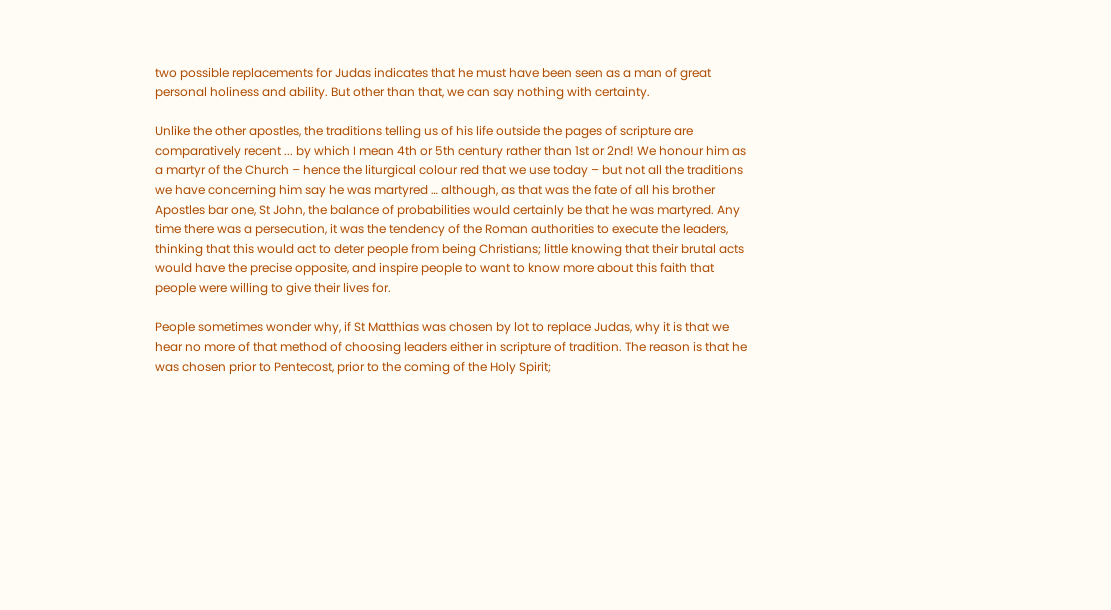two possible replacements for Judas indicates that he must have been seen as a man of great personal holiness and ability. But other than that, we can say nothing with certainty.

Unlike the other apostles, the traditions telling us of his life outside the pages of scripture are comparatively recent ... by which I mean 4th or 5th century rather than 1st or 2nd! We honour him as a martyr of the Church – hence the liturgical colour red that we use today – but not all the traditions we have concerning him say he was martyred … although, as that was the fate of all his brother Apostles bar one, St John, the balance of probabilities would certainly be that he was martyred. Any time there was a persecution, it was the tendency of the Roman authorities to execute the leaders, thinking that this would act to deter people from being Christians; little knowing that their brutal acts would have the precise opposite, and inspire people to want to know more about this faith that people were willing to give their lives for.

People sometimes wonder why, if St Matthias was chosen by lot to replace Judas, why it is that we hear no more of that method of choosing leaders either in scripture of tradition. The reason is that he was chosen prior to Pentecost, prior to the coming of the Holy Spirit;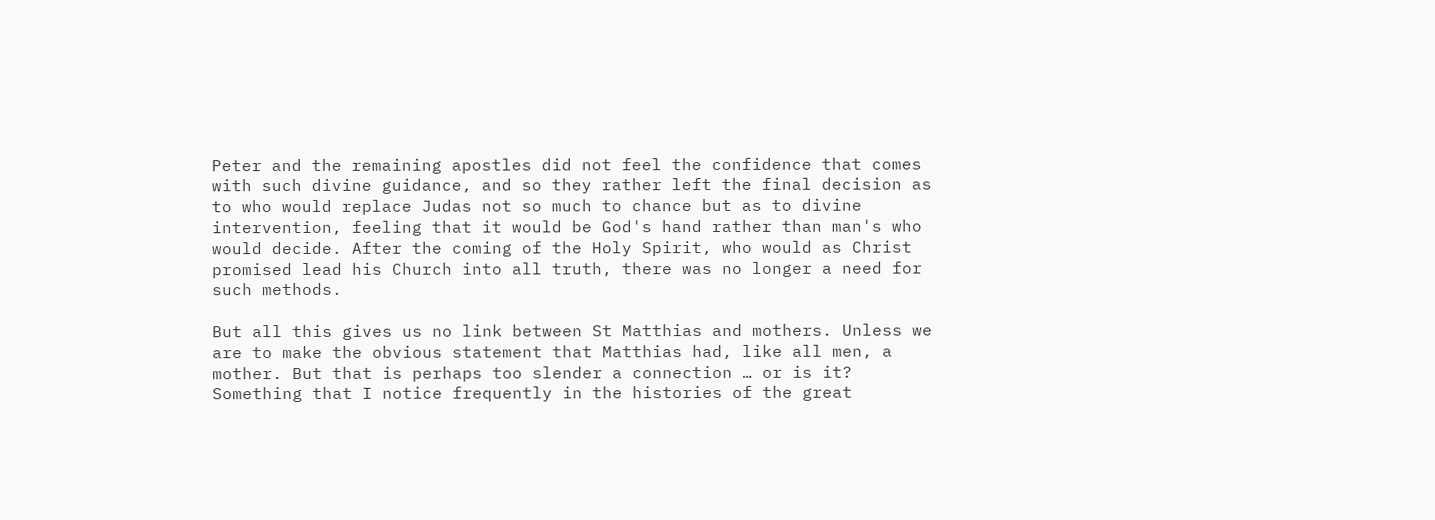Peter and the remaining apostles did not feel the confidence that comes with such divine guidance, and so they rather left the final decision as to who would replace Judas not so much to chance but as to divine intervention, feeling that it would be God's hand rather than man's who would decide. After the coming of the Holy Spirit, who would as Christ promised lead his Church into all truth, there was no longer a need for such methods.

But all this gives us no link between St Matthias and mothers. Unless we are to make the obvious statement that Matthias had, like all men, a mother. But that is perhaps too slender a connection … or is it? Something that I notice frequently in the histories of the great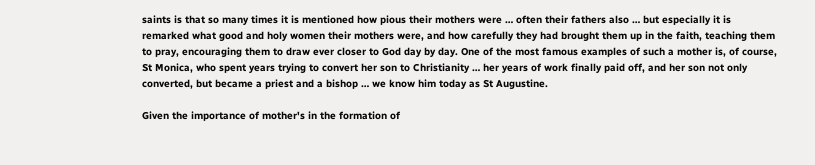saints is that so many times it is mentioned how pious their mothers were … often their fathers also … but especially it is remarked what good and holy women their mothers were, and how carefully they had brought them up in the faith, teaching them to pray, encouraging them to draw ever closer to God day by day. One of the most famous examples of such a mother is, of course, St Monica, who spent years trying to convert her son to Christianity … her years of work finally paid off, and her son not only converted, but became a priest and a bishop … we know him today as St Augustine.

Given the importance of mother's in the formation of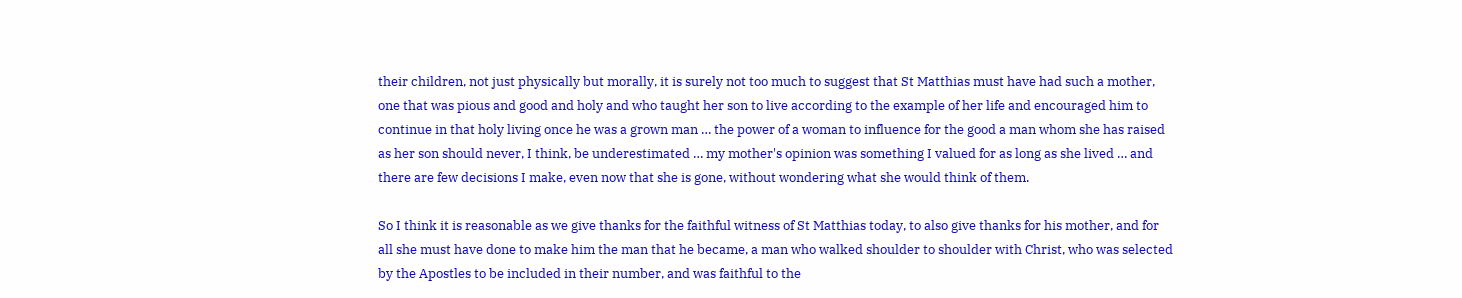their children, not just physically but morally, it is surely not too much to suggest that St Matthias must have had such a mother, one that was pious and good and holy and who taught her son to live according to the example of her life and encouraged him to continue in that holy living once he was a grown man … the power of a woman to influence for the good a man whom she has raised as her son should never, I think, be underestimated … my mother's opinion was something I valued for as long as she lived … and there are few decisions I make, even now that she is gone, without wondering what she would think of them.

So I think it is reasonable as we give thanks for the faithful witness of St Matthias today, to also give thanks for his mother, and for all she must have done to make him the man that he became, a man who walked shoulder to shoulder with Christ, who was selected by the Apostles to be included in their number, and was faithful to the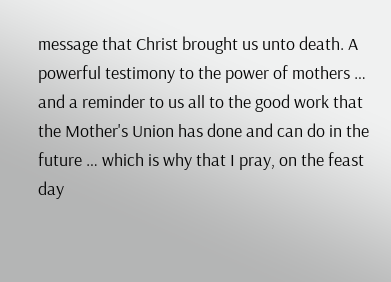message that Christ brought us unto death. A powerful testimony to the power of mothers … and a reminder to us all to the good work that the Mother's Union has done and can do in the future … which is why that I pray, on the feast day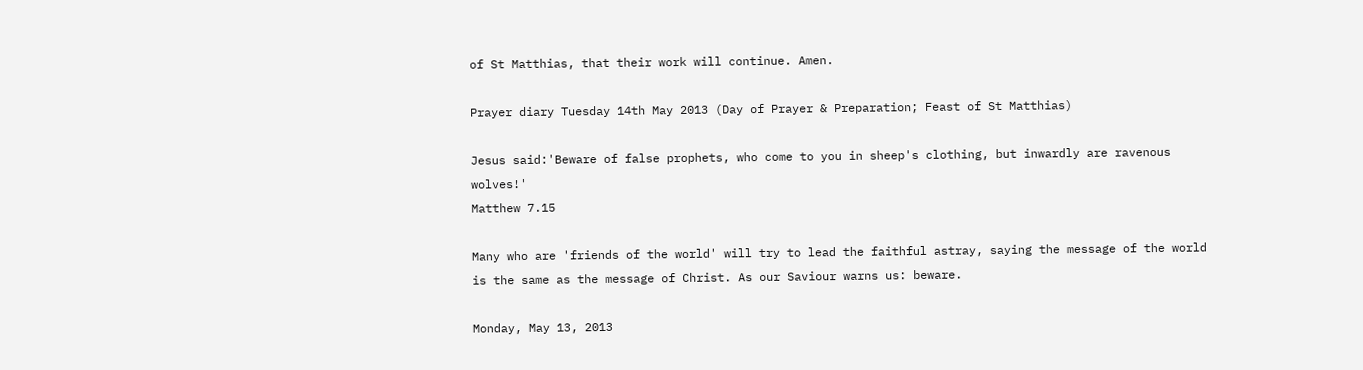of St Matthias, that their work will continue. Amen.

Prayer diary Tuesday 14th May 2013 (Day of Prayer & Preparation; Feast of St Matthias)

Jesus said:'Beware of false prophets, who come to you in sheep's clothing, but inwardly are ravenous wolves!'
Matthew 7.15

Many who are 'friends of the world' will try to lead the faithful astray, saying the message of the world is the same as the message of Christ. As our Saviour warns us: beware.

Monday, May 13, 2013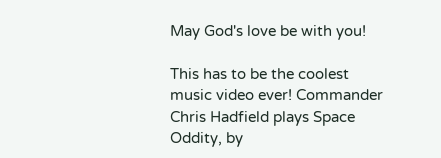May God's love be with you!

This has to be the coolest music video ever! Commander Chris Hadfield plays Space Oddity, by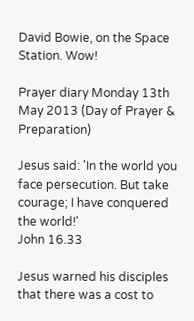David Bowie, on the Space Station. Wow!

Prayer diary Monday 13th May 2013 (Day of Prayer & Preparation)

Jesus said: 'In the world you face persecution. But take courage; I have conquered the world!'
John 16.33

Jesus warned his disciples that there was a cost to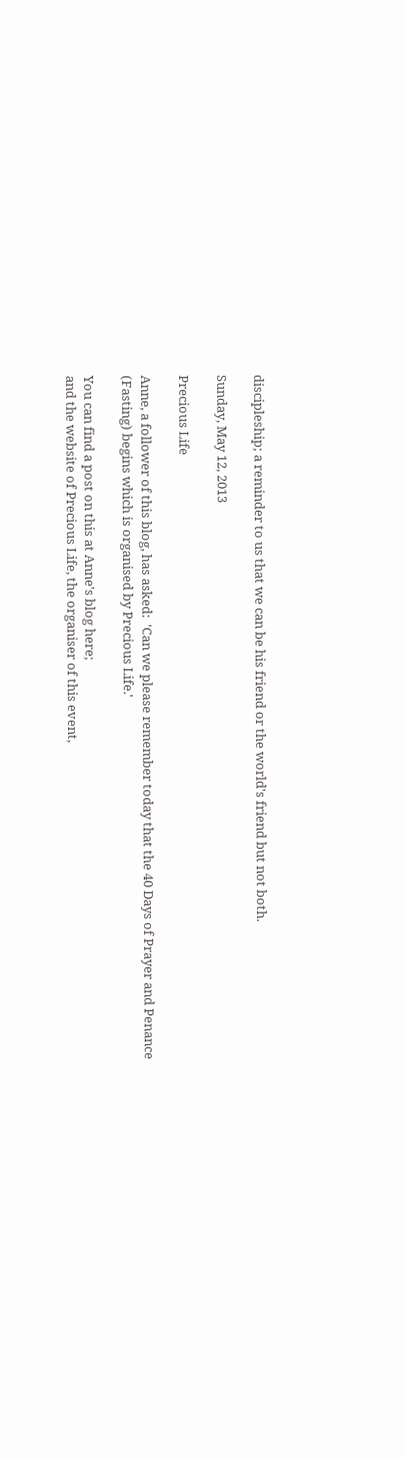discipleship; a reminder to us that we can be his friend or the world's friend but not both.

Sunday, May 12, 2013

Precious Life

Anne, a follower of this blog, has asked:  'Can we please remember today that the 40 Days of Prayer and Penance (Fasting) begins which is organised by Precious Life.'

You can find a post on this at Anne's blog here;
and the website of Precious Life, the organiser of this event,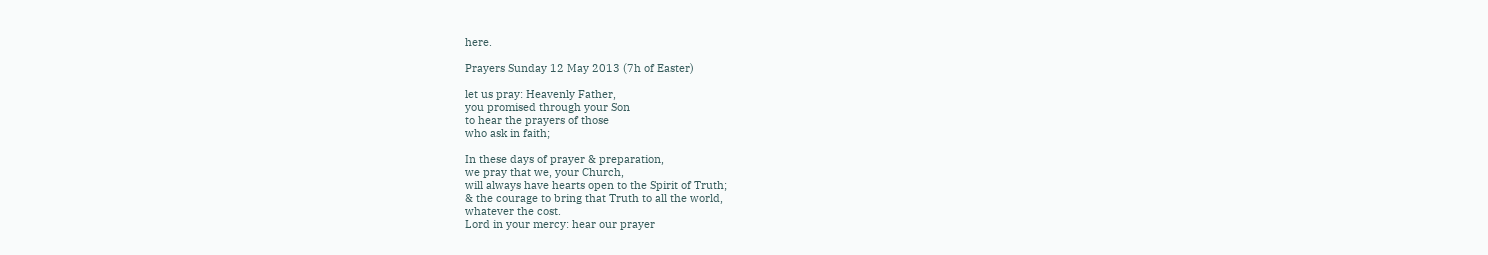here.

Prayers Sunday 12 May 2013 (7h of Easter)

let us pray: Heavenly Father,
you promised through your Son
to hear the prayers of those
who ask in faith;

In these days of prayer & preparation,
we pray that we, your Church,
will always have hearts open to the Spirit of Truth;
& the courage to bring that Truth to all the world,
whatever the cost.
Lord in your mercy: hear our prayer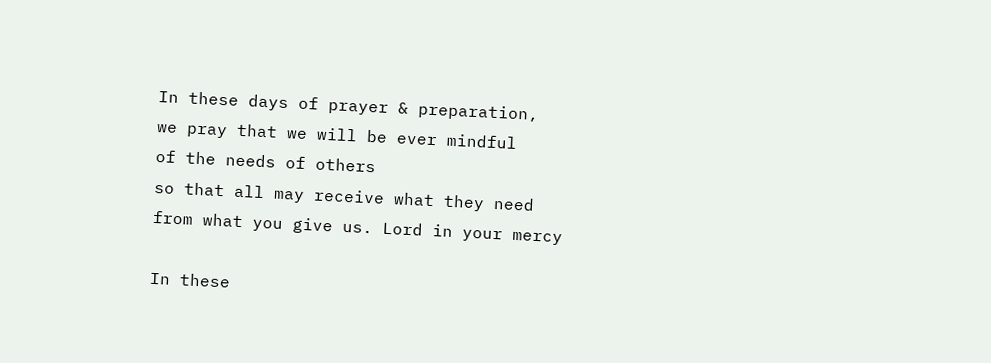In these days of prayer & preparation,
we pray that we will be ever mindful
of the needs of others
so that all may receive what they need
from what you give us. Lord in your mercy

In these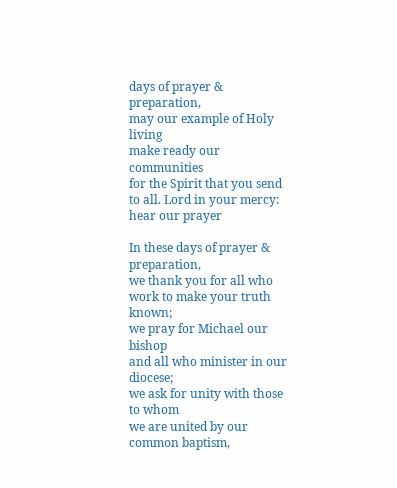days of prayer & preparation,
may our example of Holy living
make ready our communities
for the Spirit that you send to all. Lord in your mercy:  hear our prayer

In these days of prayer & preparation,
we thank you for all who work to make your truth known;
we pray for Michael our bishop
and all who minister in our diocese;
we ask for unity with those to whom
we are united by our common baptism,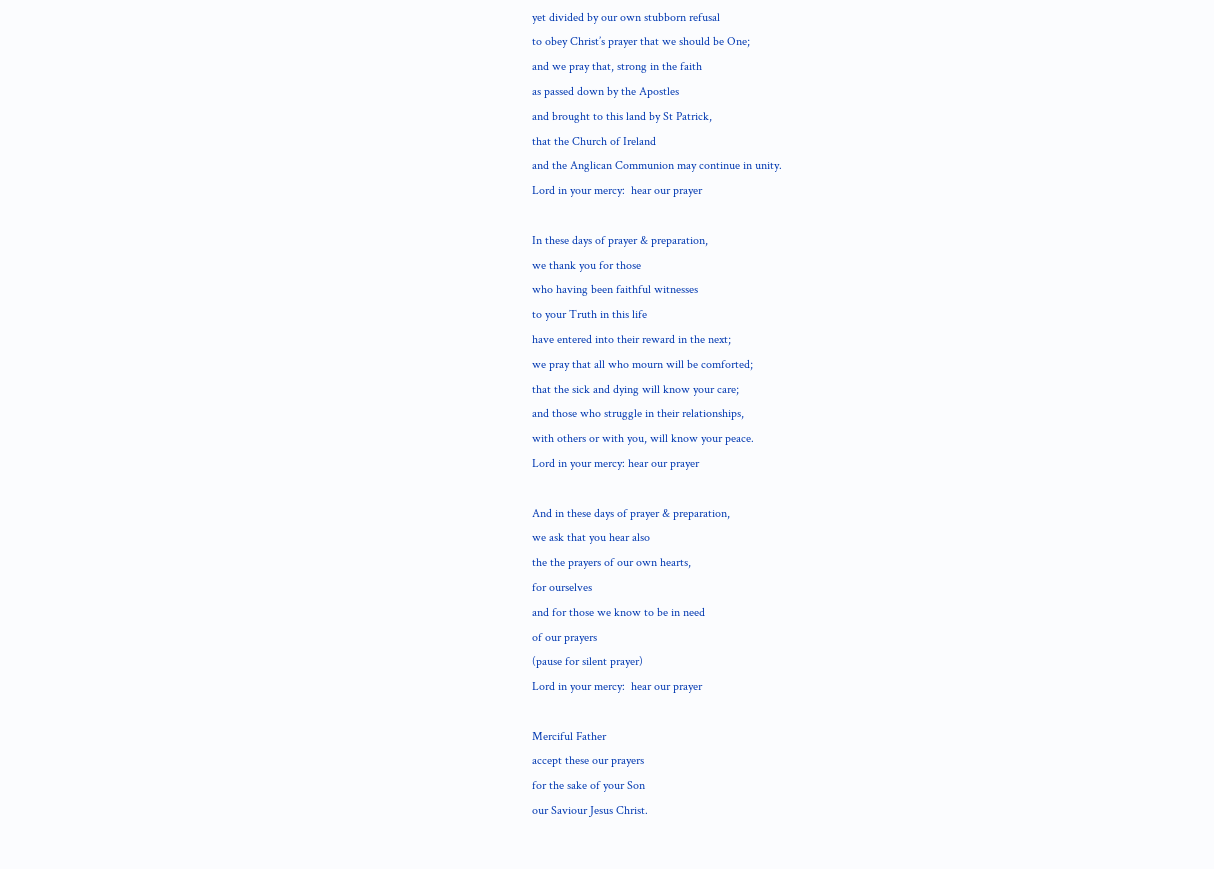yet divided by our own stubborn refusal
to obey Christ’s prayer that we should be One;
and we pray that, strong in the faith
as passed down by the Apostles
and brought to this land by St Patrick,
that the Church of Ireland
and the Anglican Communion may continue in unity.
Lord in your mercy:  hear our prayer

In these days of prayer & preparation,
we thank you for those
who having been faithful witnesses
to your Truth in this life
have entered into their reward in the next;
we pray that all who mourn will be comforted;
that the sick and dying will know your care;
and those who struggle in their relationships,
with others or with you, will know your peace.
Lord in your mercy: hear our prayer

And in these days of prayer & preparation,
we ask that you hear also
the the prayers of our own hearts,
for ourselves
and for those we know to be in need
of our prayers
(pause for silent prayer)
Lord in your mercy:  hear our prayer

Merciful Father
accept these our prayers
for the sake of your Son
our Saviour Jesus Christ.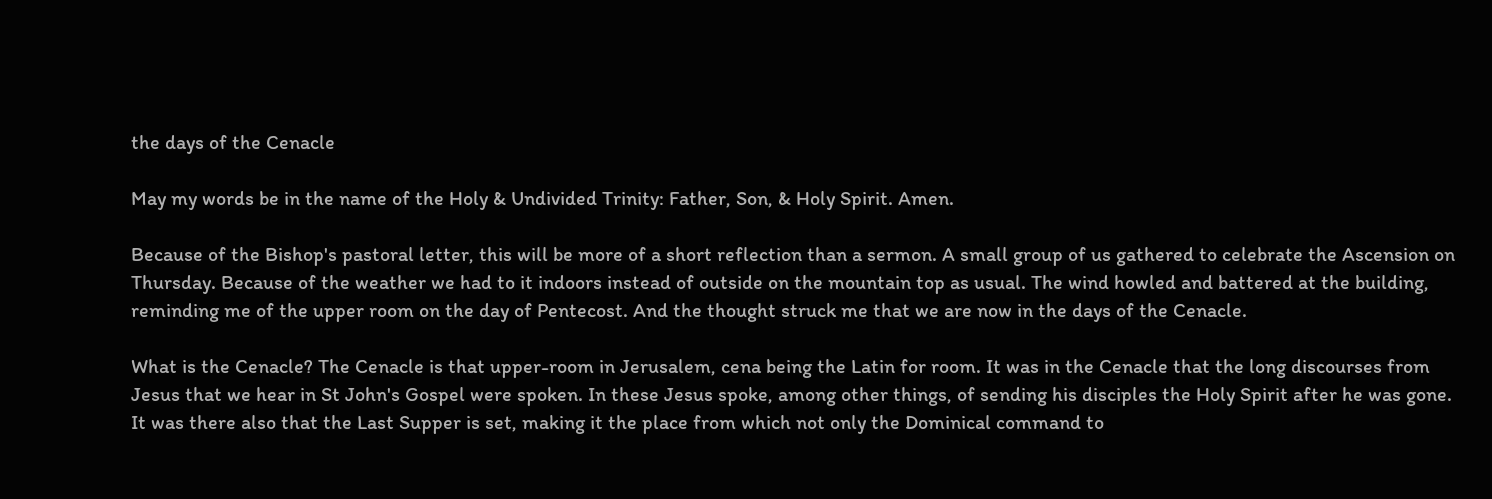the days of the Cenacle

May my words be in the name of the Holy & Undivided Trinity: Father, Son, & Holy Spirit. Amen.

Because of the Bishop's pastoral letter, this will be more of a short reflection than a sermon. A small group of us gathered to celebrate the Ascension on Thursday. Because of the weather we had to it indoors instead of outside on the mountain top as usual. The wind howled and battered at the building, reminding me of the upper room on the day of Pentecost. And the thought struck me that we are now in the days of the Cenacle.

What is the Cenacle? The Cenacle is that upper-room in Jerusalem, cena being the Latin for room. It was in the Cenacle that the long discourses from Jesus that we hear in St John's Gospel were spoken. In these Jesus spoke, among other things, of sending his disciples the Holy Spirit after he was gone. It was there also that the Last Supper is set, making it the place from which not only the Dominical command to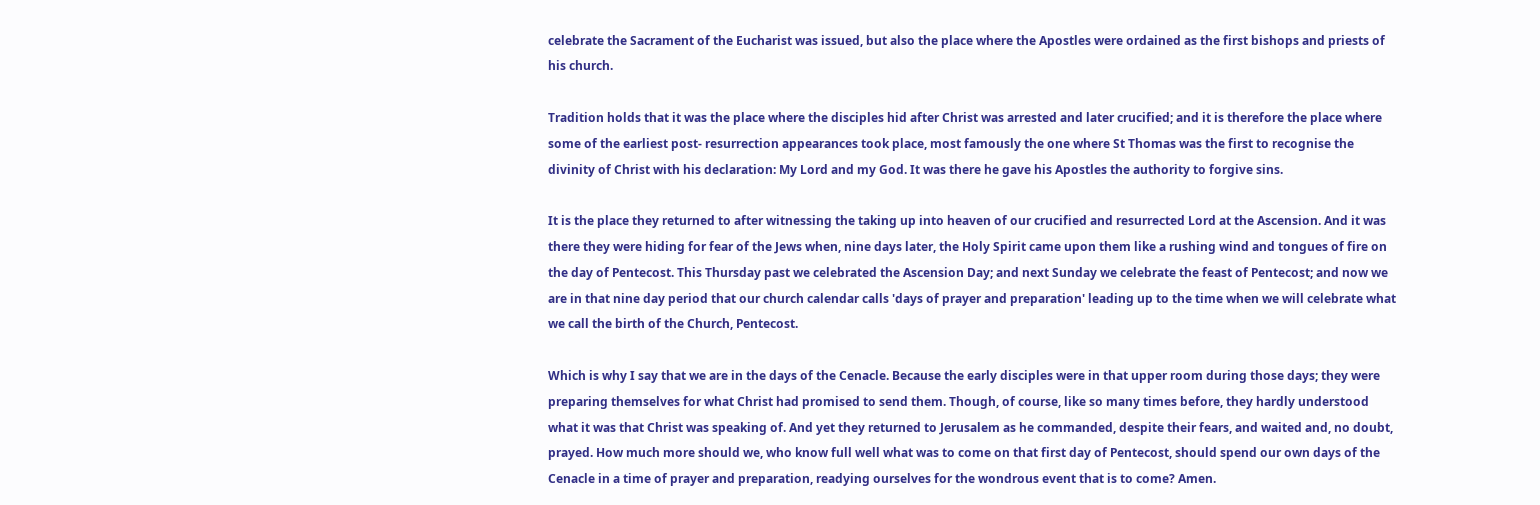celebrate the Sacrament of the Eucharist was issued, but also the place where the Apostles were ordained as the first bishops and priests of his church.

Tradition holds that it was the place where the disciples hid after Christ was arrested and later crucified; and it is therefore the place where some of the earliest post- resurrection appearances took place, most famously the one where St Thomas was the first to recognise the divinity of Christ with his declaration: My Lord and my God. It was there he gave his Apostles the authority to forgive sins.

It is the place they returned to after witnessing the taking up into heaven of our crucified and resurrected Lord at the Ascension. And it was there they were hiding for fear of the Jews when, nine days later, the Holy Spirit came upon them like a rushing wind and tongues of fire on the day of Pentecost. This Thursday past we celebrated the Ascension Day; and next Sunday we celebrate the feast of Pentecost; and now we are in that nine day period that our church calendar calls 'days of prayer and preparation' leading up to the time when we will celebrate what we call the birth of the Church, Pentecost.

Which is why I say that we are in the days of the Cenacle. Because the early disciples were in that upper room during those days; they were preparing themselves for what Christ had promised to send them. Though, of course, like so many times before, they hardly understood what it was that Christ was speaking of. And yet they returned to Jerusalem as he commanded, despite their fears, and waited and, no doubt, prayed. How much more should we, who know full well what was to come on that first day of Pentecost, should spend our own days of the Cenacle in a time of prayer and preparation, readying ourselves for the wondrous event that is to come? Amen.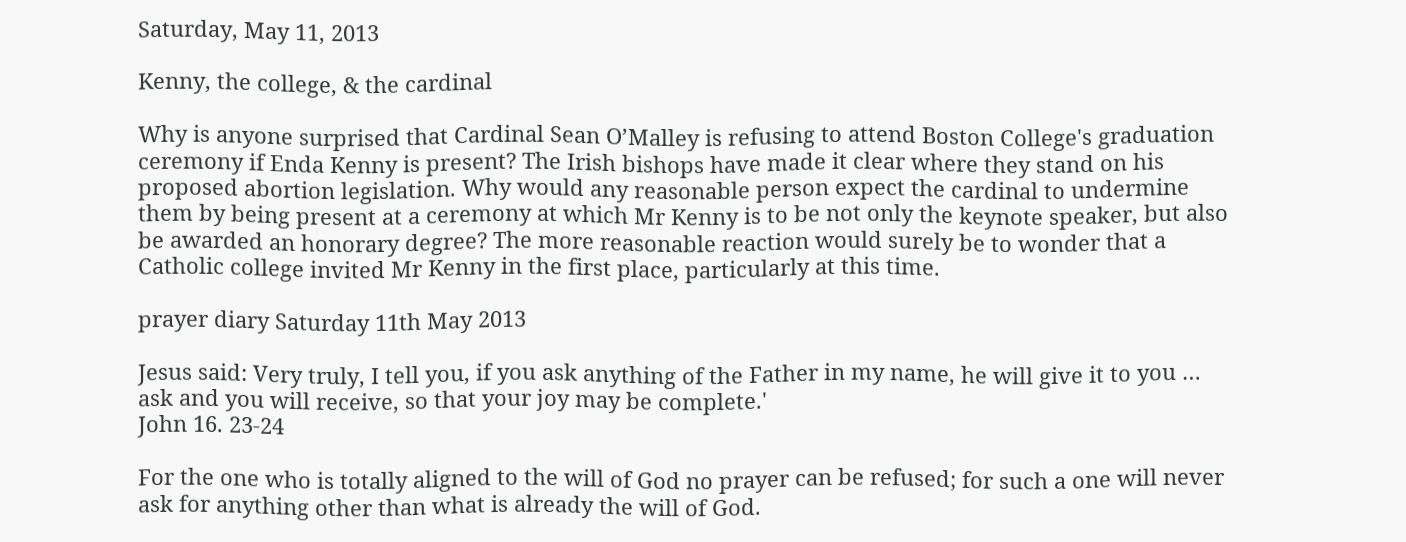Saturday, May 11, 2013

Kenny, the college, & the cardinal

Why is anyone surprised that Cardinal Sean O’Malley is refusing to attend Boston College's graduation ceremony if Enda Kenny is present? The Irish bishops have made it clear where they stand on his proposed abortion legislation. Why would any reasonable person expect the cardinal to undermine them by being present at a ceremony at which Mr Kenny is to be not only the keynote speaker, but also be awarded an honorary degree? The more reasonable reaction would surely be to wonder that a Catholic college invited Mr Kenny in the first place, particularly at this time.

prayer diary Saturday 11th May 2013

Jesus said: Very truly, I tell you, if you ask anything of the Father in my name, he will give it to you … ask and you will receive, so that your joy may be complete.'
John 16. 23-24

For the one who is totally aligned to the will of God no prayer can be refused; for such a one will never ask for anything other than what is already the will of God.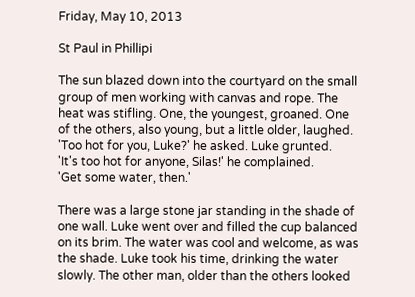Friday, May 10, 2013

St Paul in Phillipi

The sun blazed down into the courtyard on the small group of men working with canvas and rope. The heat was stifling. One, the youngest, groaned. One of the others, also young, but a little older, laughed.
'Too hot for you, Luke?' he asked. Luke grunted.
'It's too hot for anyone, Silas!' he complained.
'Get some water, then.'

There was a large stone jar standing in the shade of one wall. Luke went over and filled the cup balanced on its brim. The water was cool and welcome, as was the shade. Luke took his time, drinking the water slowly. The other man, older than the others looked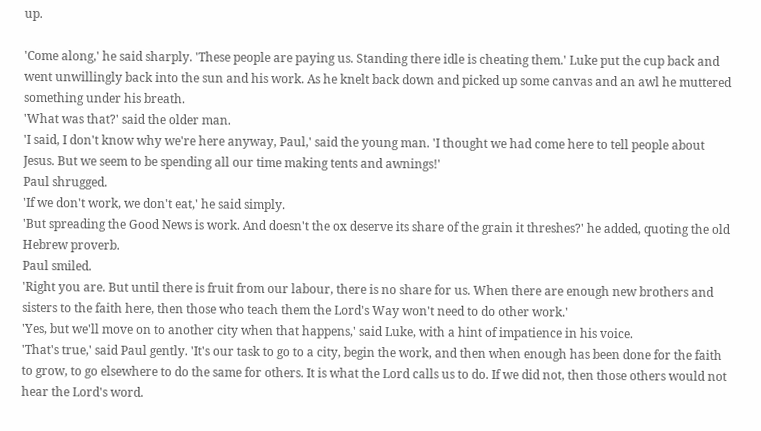up.

'Come along,' he said sharply. 'These people are paying us. Standing there idle is cheating them.' Luke put the cup back and went unwillingly back into the sun and his work. As he knelt back down and picked up some canvas and an awl he muttered something under his breath.
'What was that?' said the older man.
'I said, I don't know why we're here anyway, Paul,' said the young man. 'I thought we had come here to tell people about Jesus. But we seem to be spending all our time making tents and awnings!'
Paul shrugged.
'If we don't work, we don't eat,' he said simply.
'But spreading the Good News is work. And doesn't the ox deserve its share of the grain it threshes?' he added, quoting the old Hebrew proverb.
Paul smiled.
'Right you are. But until there is fruit from our labour, there is no share for us. When there are enough new brothers and sisters to the faith here, then those who teach them the Lord's Way won't need to do other work.'
'Yes, but we'll move on to another city when that happens,' said Luke, with a hint of impatience in his voice.
'That's true,' said Paul gently. 'It's our task to go to a city, begin the work, and then when enough has been done for the faith to grow, to go elsewhere to do the same for others. It is what the Lord calls us to do. If we did not, then those others would not hear the Lord's word.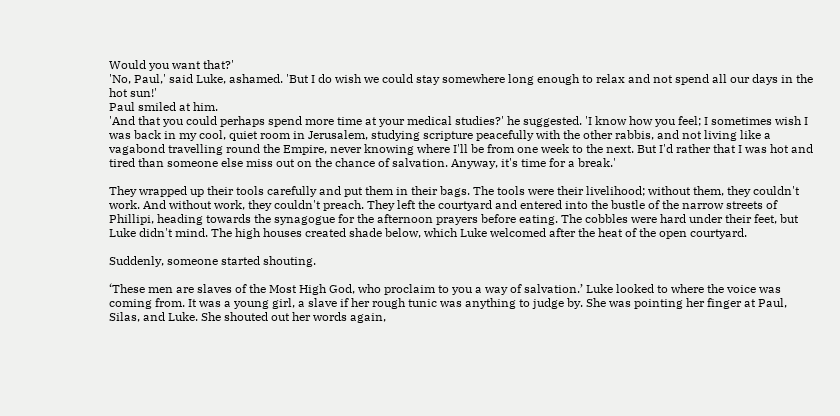Would you want that?'
'No, Paul,' said Luke, ashamed. 'But I do wish we could stay somewhere long enough to relax and not spend all our days in the hot sun!'
Paul smiled at him.
'And that you could perhaps spend more time at your medical studies?' he suggested. 'I know how you feel; I sometimes wish I was back in my cool, quiet room in Jerusalem, studying scripture peacefully with the other rabbis, and not living like a vagabond travelling round the Empire, never knowing where I'll be from one week to the next. But I'd rather that I was hot and tired than someone else miss out on the chance of salvation. Anyway, it's time for a break.'

They wrapped up their tools carefully and put them in their bags. The tools were their livelihood; without them, they couldn't work. And without work, they couldn't preach. They left the courtyard and entered into the bustle of the narrow streets of Phillipi, heading towards the synagogue for the afternoon prayers before eating. The cobbles were hard under their feet, but Luke didn't mind. The high houses created shade below, which Luke welcomed after the heat of the open courtyard.

Suddenly, someone started shouting.

‘These men are slaves of the Most High God, who proclaim to you a way of salvation.’ Luke looked to where the voice was coming from. It was a young girl, a slave if her rough tunic was anything to judge by. She was pointing her finger at Paul, Silas, and Luke. She shouted out her words again,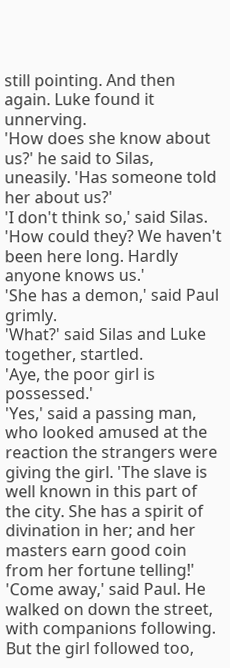still pointing. And then again. Luke found it unnerving.
'How does she know about us?' he said to Silas, uneasily. 'Has someone told her about us?'
'I don't think so,' said Silas. 'How could they? We haven't been here long. Hardly anyone knows us.'
'She has a demon,' said Paul grimly.
'What?' said Silas and Luke together, startled.
'Aye, the poor girl is possessed.'
'Yes,' said a passing man, who looked amused at the reaction the strangers were giving the girl. 'The slave is well known in this part of the city. She has a spirit of divination in her; and her masters earn good coin from her fortune telling!'
'Come away,' said Paul. He walked on down the street, with companions following. But the girl followed too,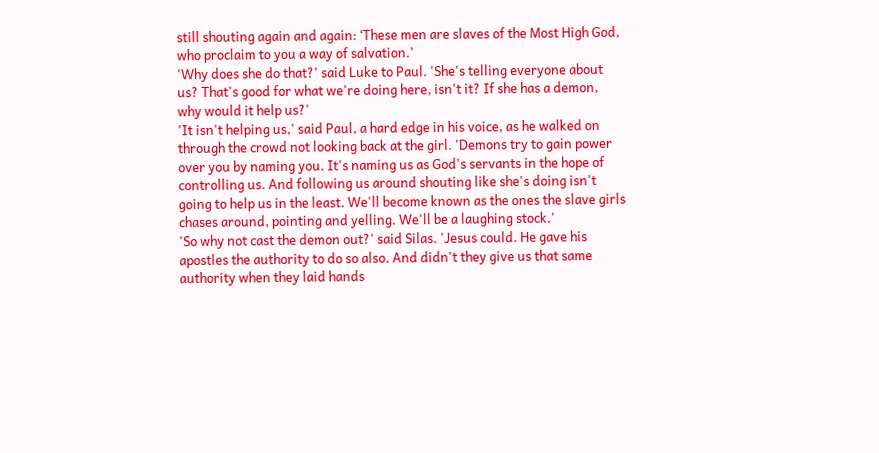still shouting again and again: ‘These men are slaves of the Most High God, who proclaim to you a way of salvation.’
'Why does she do that?' said Luke to Paul. 'She's telling everyone about us? That's good for what we're doing here, isn't it? If she has a demon, why would it help us?'
'It isn't helping us,' said Paul, a hard edge in his voice, as he walked on through the crowd not looking back at the girl. 'Demons try to gain power over you by naming you. It's naming us as God's servants in the hope of controlling us. And following us around shouting like she's doing isn't going to help us in the least. We'll become known as the ones the slave girls chases around, pointing and yelling. We'll be a laughing stock.'
'So why not cast the demon out?' said Silas. 'Jesus could. He gave his apostles the authority to do so also. And didn't they give us that same authority when they laid hands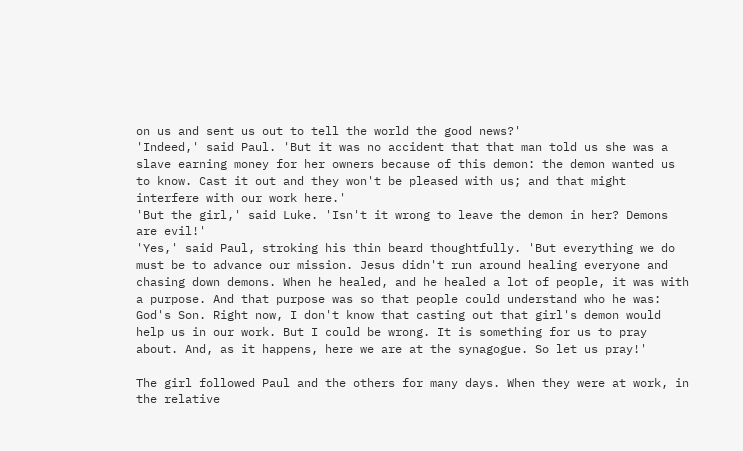on us and sent us out to tell the world the good news?'
'Indeed,' said Paul. 'But it was no accident that that man told us she was a slave earning money for her owners because of this demon: the demon wanted us to know. Cast it out and they won't be pleased with us; and that might interfere with our work here.'
'But the girl,' said Luke. 'Isn't it wrong to leave the demon in her? Demons are evil!'
'Yes,' said Paul, stroking his thin beard thoughtfully. 'But everything we do must be to advance our mission. Jesus didn't run around healing everyone and chasing down demons. When he healed, and he healed a lot of people, it was with a purpose. And that purpose was so that people could understand who he was: God's Son. Right now, I don't know that casting out that girl's demon would help us in our work. But I could be wrong. It is something for us to pray about. And, as it happens, here we are at the synagogue. So let us pray!'

The girl followed Paul and the others for many days. When they were at work, in the relative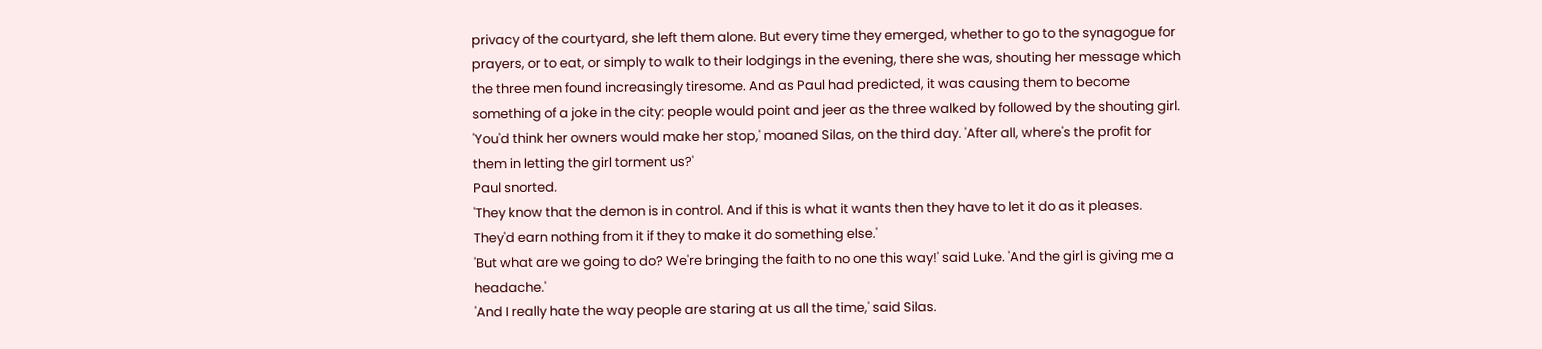privacy of the courtyard, she left them alone. But every time they emerged, whether to go to the synagogue for prayers, or to eat, or simply to walk to their lodgings in the evening, there she was, shouting her message which the three men found increasingly tiresome. And as Paul had predicted, it was causing them to become something of a joke in the city: people would point and jeer as the three walked by followed by the shouting girl.
'You'd think her owners would make her stop,' moaned Silas, on the third day. 'After all, where's the profit for them in letting the girl torment us?'
Paul snorted.
'They know that the demon is in control. And if this is what it wants then they have to let it do as it pleases. They'd earn nothing from it if they to make it do something else.'
'But what are we going to do? We're bringing the faith to no one this way!' said Luke. 'And the girl is giving me a headache.'
'And I really hate the way people are staring at us all the time,' said Silas.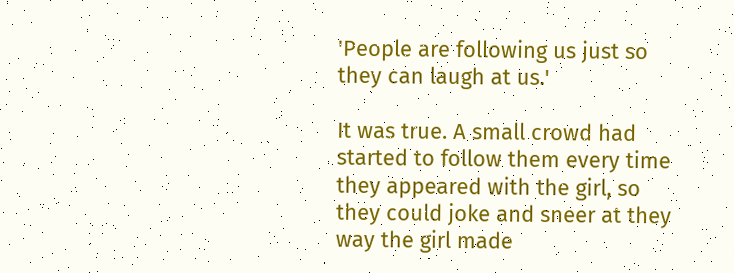'People are following us just so they can laugh at us.'

It was true. A small crowd had started to follow them every time they appeared with the girl, so they could joke and sneer at they way the girl made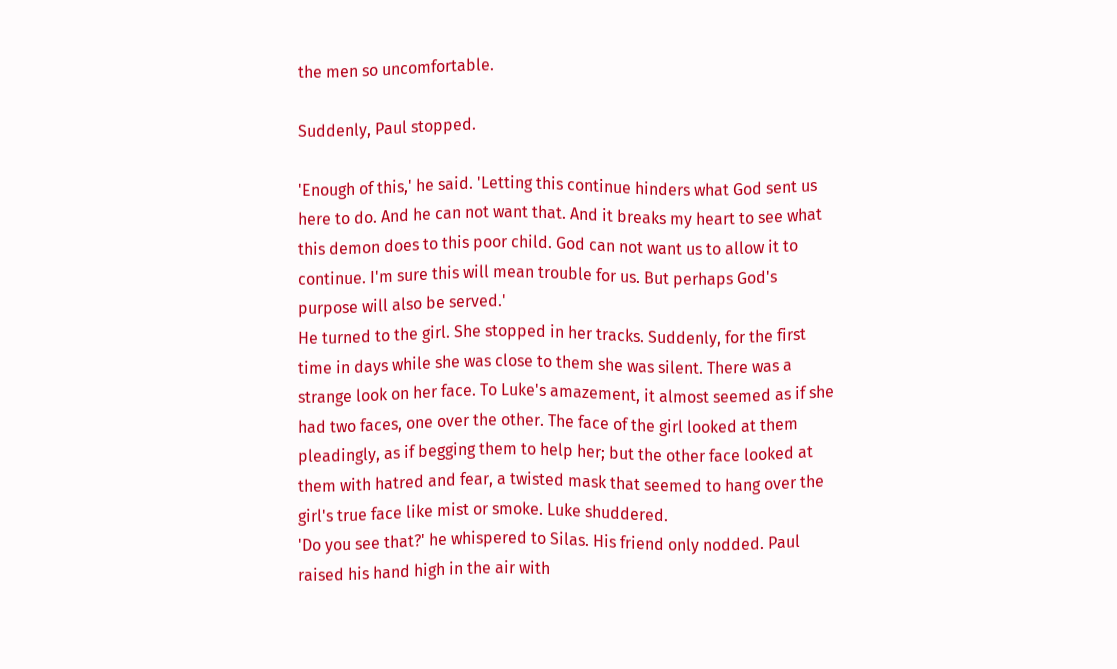the men so uncomfortable.

Suddenly, Paul stopped.

'Enough of this,' he said. 'Letting this continue hinders what God sent us here to do. And he can not want that. And it breaks my heart to see what this demon does to this poor child. God can not want us to allow it to continue. I'm sure this will mean trouble for us. But perhaps God's purpose will also be served.'
He turned to the girl. She stopped in her tracks. Suddenly, for the first time in days while she was close to them she was silent. There was a strange look on her face. To Luke's amazement, it almost seemed as if she had two faces, one over the other. The face of the girl looked at them pleadingly, as if begging them to help her; but the other face looked at them with hatred and fear, a twisted mask that seemed to hang over the girl's true face like mist or smoke. Luke shuddered.
'Do you see that?' he whispered to Silas. His friend only nodded. Paul raised his hand high in the air with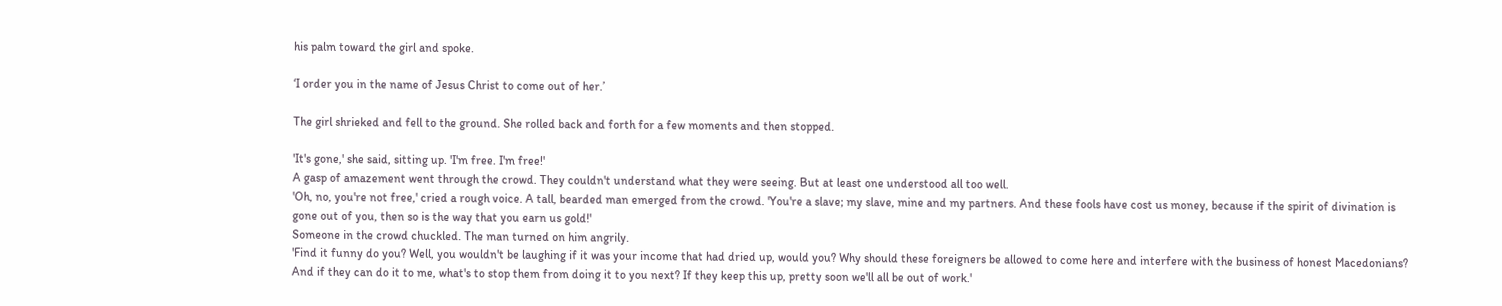his palm toward the girl and spoke.

‘I order you in the name of Jesus Christ to come out of her.’

The girl shrieked and fell to the ground. She rolled back and forth for a few moments and then stopped.

'It's gone,' she said, sitting up. 'I'm free. I'm free!'
A gasp of amazement went through the crowd. They couldn't understand what they were seeing. But at least one understood all too well.
'Oh, no, you're not free,' cried a rough voice. A tall, bearded man emerged from the crowd. 'You're a slave; my slave, mine and my partners. And these fools have cost us money, because if the spirit of divination is gone out of you, then so is the way that you earn us gold!'
Someone in the crowd chuckled. The man turned on him angrily.
'Find it funny do you? Well, you wouldn't be laughing if it was your income that had dried up, would you? Why should these foreigners be allowed to come here and interfere with the business of honest Macedonians? And if they can do it to me, what's to stop them from doing it to you next? If they keep this up, pretty soon we'll all be out of work.'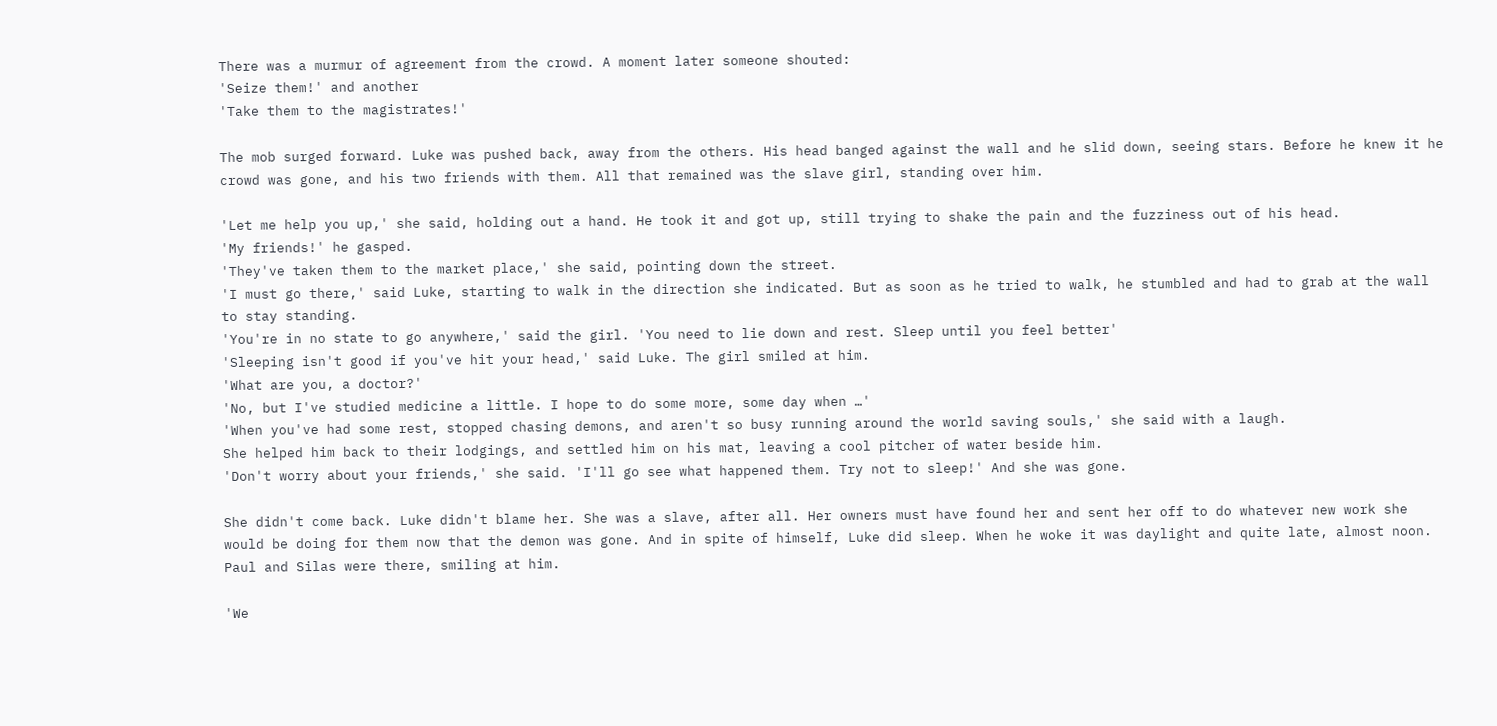There was a murmur of agreement from the crowd. A moment later someone shouted:
'Seize them!' and another
'Take them to the magistrates!'

The mob surged forward. Luke was pushed back, away from the others. His head banged against the wall and he slid down, seeing stars. Before he knew it he crowd was gone, and his two friends with them. All that remained was the slave girl, standing over him.

'Let me help you up,' she said, holding out a hand. He took it and got up, still trying to shake the pain and the fuzziness out of his head.
'My friends!' he gasped.
'They've taken them to the market place,' she said, pointing down the street.
'I must go there,' said Luke, starting to walk in the direction she indicated. But as soon as he tried to walk, he stumbled and had to grab at the wall to stay standing.
'You're in no state to go anywhere,' said the girl. 'You need to lie down and rest. Sleep until you feel better'
'Sleeping isn't good if you've hit your head,' said Luke. The girl smiled at him.
'What are you, a doctor?'
'No, but I've studied medicine a little. I hope to do some more, some day when …'
'When you've had some rest, stopped chasing demons, and aren't so busy running around the world saving souls,' she said with a laugh.
She helped him back to their lodgings, and settled him on his mat, leaving a cool pitcher of water beside him.
'Don't worry about your friends,' she said. 'I'll go see what happened them. Try not to sleep!' And she was gone.

She didn't come back. Luke didn't blame her. She was a slave, after all. Her owners must have found her and sent her off to do whatever new work she would be doing for them now that the demon was gone. And in spite of himself, Luke did sleep. When he woke it was daylight and quite late, almost noon. Paul and Silas were there, smiling at him.

'We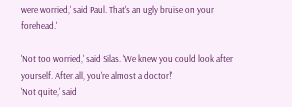were worried,' said Paul. That's an ugly bruise on your forehead.'

'Not too worried,' said Silas. 'We knew you could look after yourself. After all, you're almost a doctor!'
'Not quite,' said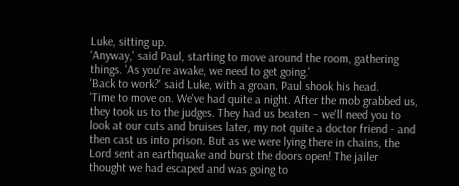Luke, sitting up.
'Anyway,' said Paul, starting to move around the room, gathering things. 'As you're awake, we need to get going.'
'Back to work?' said Luke, with a groan. Paul shook his head.
'Time to move on. We've had quite a night. After the mob grabbed us, they took us to the judges. They had us beaten – we'll need you to look at our cuts and bruises later, my not quite a doctor friend - and then cast us into prison. But as we were lying there in chains, the Lord sent an earthquake and burst the doors open! The jailer thought we had escaped and was going to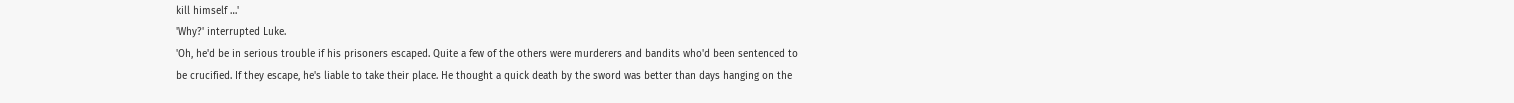kill himself …'
'Why?' interrupted Luke.
'Oh, he'd be in serious trouble if his prisoners escaped. Quite a few of the others were murderers and bandits who'd been sentenced to be crucified. If they escape, he's liable to take their place. He thought a quick death by the sword was better than days hanging on the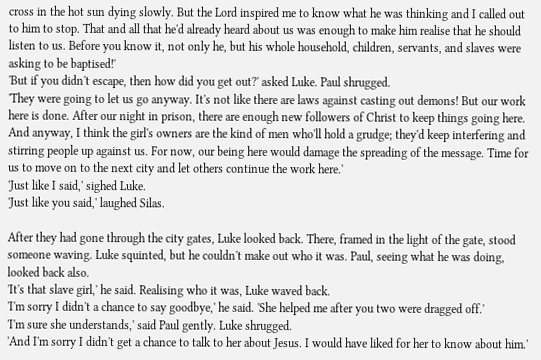cross in the hot sun dying slowly. But the Lord inspired me to know what he was thinking and I called out to him to stop. That and all that he'd already heard about us was enough to make him realise that he should listen to us. Before you know it, not only he, but his whole household, children, servants, and slaves were asking to be baptised!'
'But if you didn't escape, then how did you get out?' asked Luke. Paul shrugged.
'They were going to let us go anyway. It's not like there are laws against casting out demons! But our work here is done. After our night in prison, there are enough new followers of Christ to keep things going here. And anyway, I think the girl's owners are the kind of men who'll hold a grudge; they'd keep interfering and stirring people up against us. For now, our being here would damage the spreading of the message. Time for us to move on to the next city and let others continue the work here.'
'Just like I said,' sighed Luke.
'Just like you said,' laughed Silas.

After they had gone through the city gates, Luke looked back. There, framed in the light of the gate, stood someone waving. Luke squinted, but he couldn't make out who it was. Paul, seeing what he was doing, looked back also.
'It's that slave girl,' he said. Realising who it was, Luke waved back.
'I'm sorry I didn't a chance to say goodbye,' he said. 'She helped me after you two were dragged off.'
'I'm sure she understands,' said Paul gently. Luke shrugged.
'And I'm sorry I didn't get a chance to talk to her about Jesus. I would have liked for her to know about him.'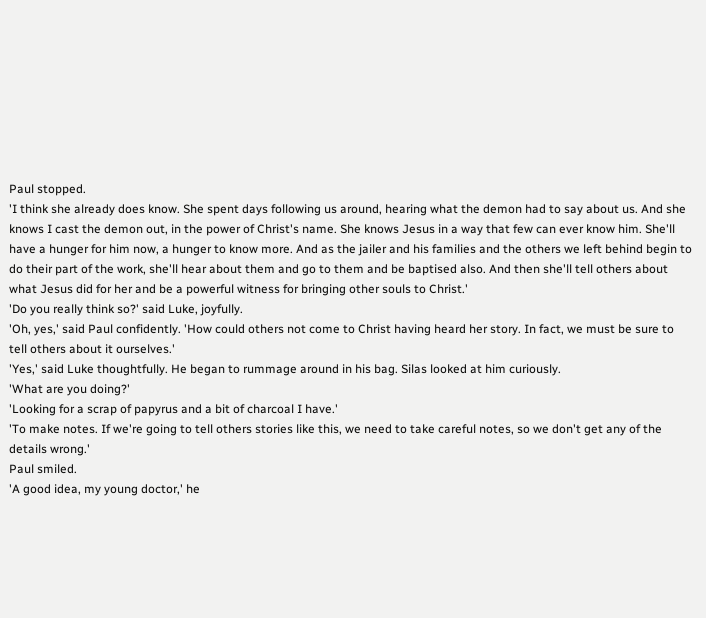Paul stopped.
'I think she already does know. She spent days following us around, hearing what the demon had to say about us. And she knows I cast the demon out, in the power of Christ's name. She knows Jesus in a way that few can ever know him. She'll have a hunger for him now, a hunger to know more. And as the jailer and his families and the others we left behind begin to do their part of the work, she'll hear about them and go to them and be baptised also. And then she'll tell others about what Jesus did for her and be a powerful witness for bringing other souls to Christ.'
'Do you really think so?' said Luke, joyfully.
'Oh, yes,' said Paul confidently. 'How could others not come to Christ having heard her story. In fact, we must be sure to tell others about it ourselves.'
'Yes,' said Luke thoughtfully. He began to rummage around in his bag. Silas looked at him curiously.
'What are you doing?'
'Looking for a scrap of papyrus and a bit of charcoal I have.'
'To make notes. If we're going to tell others stories like this, we need to take careful notes, so we don't get any of the details wrong.'
Paul smiled.
'A good idea, my young doctor,' he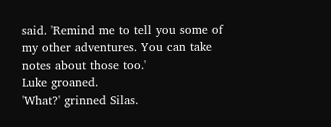said. 'Remind me to tell you some of my other adventures. You can take notes about those too.'
Luke groaned.
'What?' grinned Silas.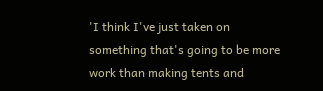'I think I've just taken on something that's going to be more work than making tents and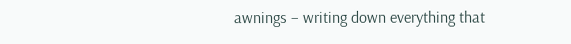awnings – writing down everything that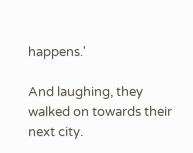happens.'

And laughing, they walked on towards their next city.